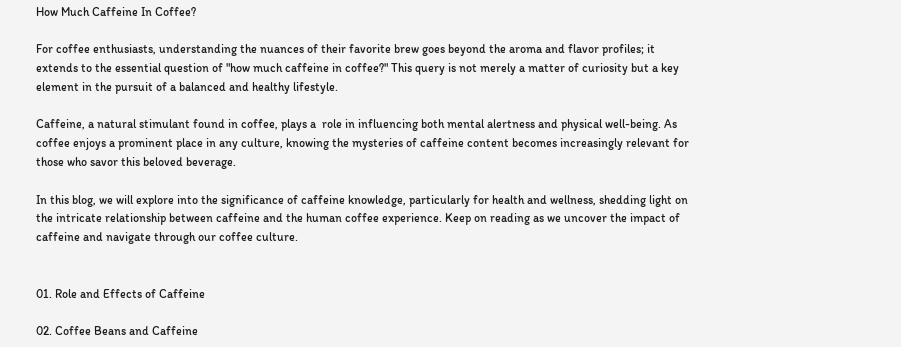How Much Caffeine In Coffee?

For coffee enthusiasts, understanding the nuances of their favorite brew goes beyond the aroma and flavor profiles; it extends to the essential question of "how much caffeine in coffee?" This query is not merely a matter of curiosity but a key element in the pursuit of a balanced and healthy lifestyle.

Caffeine, a natural stimulant found in coffee, plays a  role in influencing both mental alertness and physical well-being. As coffee enjoys a prominent place in any culture, knowing the mysteries of caffeine content becomes increasingly relevant for those who savor this beloved beverage.

In this blog, we will explore into the significance of caffeine knowledge, particularly for health and wellness, shedding light on the intricate relationship between caffeine and the human coffee experience. Keep on reading as we uncover the impact of caffeine and navigate through our coffee culture.


01. Role and Effects of Caffeine

02. Coffee Beans and Caffeine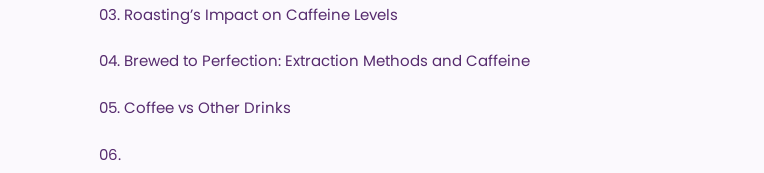03. Roasting’s Impact on Caffeine Levels

04. Brewed to Perfection: Extraction Methods and Caffeine

05. Coffee vs Other Drinks

06.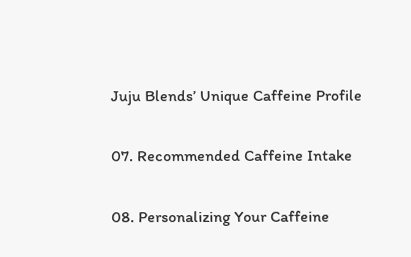Juju Blends’ Unique Caffeine Profile

07. Recommended Caffeine Intake

08. Personalizing Your Caffeine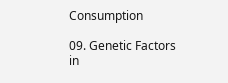Consumption

09. Genetic Factors in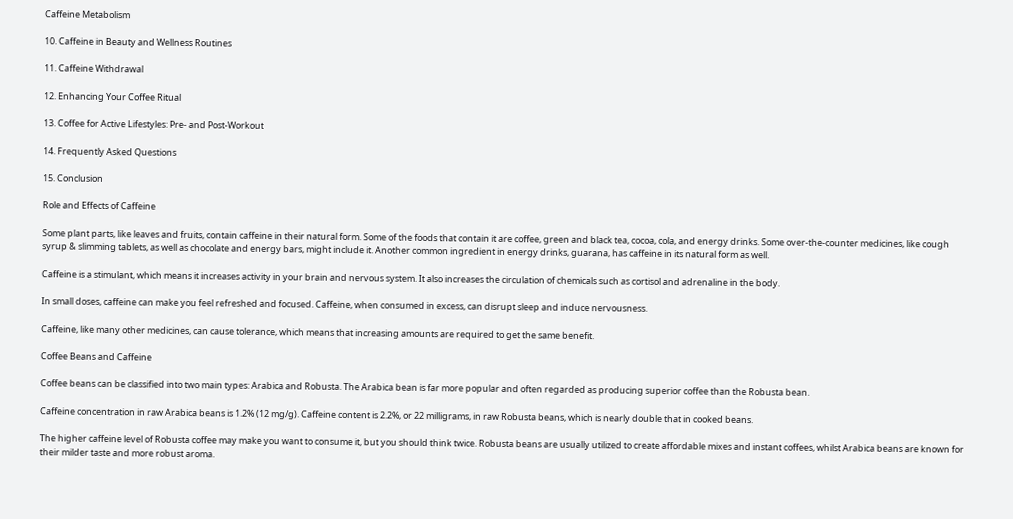Caffeine Metabolism

10. Caffeine in Beauty and Wellness Routines

11. Caffeine Withdrawal

12. Enhancing Your Coffee Ritual

13. Coffee for Active Lifestyles: Pre- and Post-Workout

14. Frequently Asked Questions

15. Conclusion

Role and Effects of Caffeine

Some plant parts, like leaves and fruits, contain caffeine in their natural form. Some of the foods that contain it are coffee, green and black tea, cocoa, cola, and energy drinks. Some over-the-counter medicines, like cough syrup & slimming tablets, as well as chocolate and energy bars, might include it. Another common ingredient in energy drinks, guarana, has caffeine in its natural form as well.

Caffeine is a stimulant, which means it increases activity in your brain and nervous system. It also increases the circulation of chemicals such as cortisol and adrenaline in the body.

In small doses, caffeine can make you feel refreshed and focused. Caffeine, when consumed in excess, can disrupt sleep and induce nervousness.

Caffeine, like many other medicines, can cause tolerance, which means that increasing amounts are required to get the same benefit.

Coffee Beans and Caffeine

Coffee beans can be classified into two main types: Arabica and Robusta. The Arabica bean is far more popular and often regarded as producing superior coffee than the Robusta bean.

Caffeine concentration in raw Arabica beans is 1.2% (12 mg/g). Caffeine content is 2.2%, or 22 milligrams, in raw Robusta beans, which is nearly double that in cooked beans.

The higher caffeine level of Robusta coffee may make you want to consume it, but you should think twice. Robusta beans are usually utilized to create affordable mixes and instant coffees, whilst Arabica beans are known for their milder taste and more robust aroma.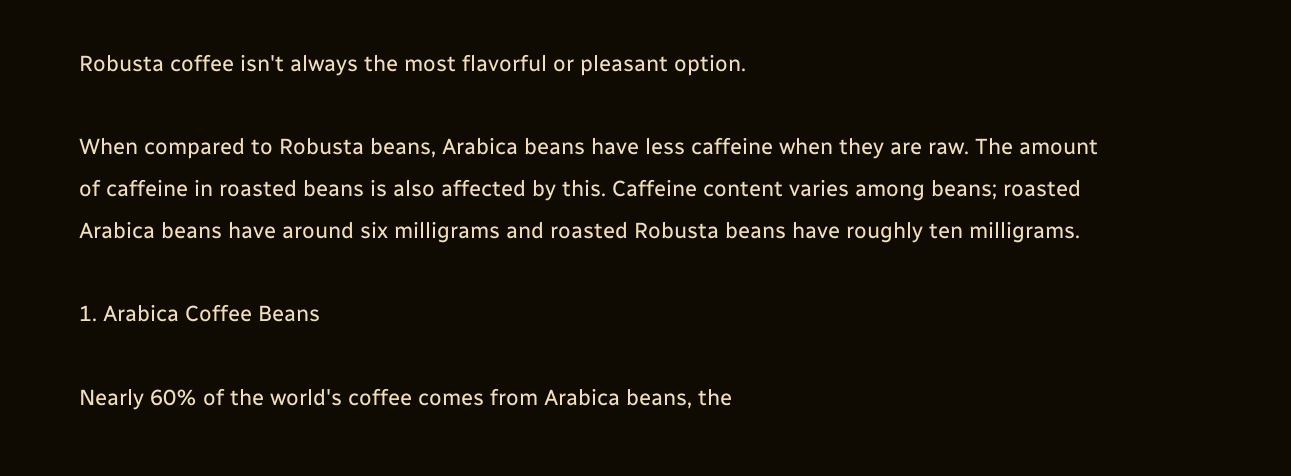Robusta coffee isn't always the most flavorful or pleasant option.

When compared to Robusta beans, Arabica beans have less caffeine when they are raw. The amount of caffeine in roasted beans is also affected by this. Caffeine content varies among beans; roasted Arabica beans have around six milligrams and roasted Robusta beans have roughly ten milligrams.

1. Arabica Coffee Beans

Nearly 60% of the world's coffee comes from Arabica beans, the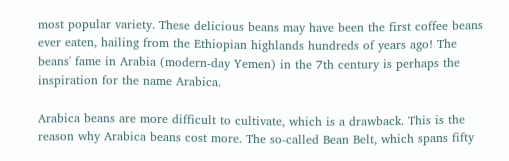most popular variety. These delicious beans may have been the first coffee beans ever eaten, hailing from the Ethiopian highlands hundreds of years ago! The beans' fame in Arabia (modern-day Yemen) in the 7th century is perhaps the inspiration for the name Arabica.

Arabica beans are more difficult to cultivate, which is a drawback. This is the reason why Arabica beans cost more. The so-called Bean Belt, which spans fifty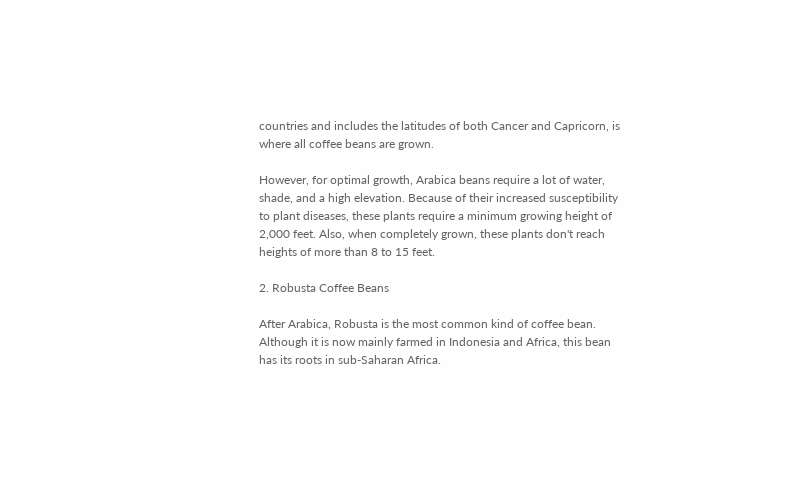countries and includes the latitudes of both Cancer and Capricorn, is where all coffee beans are grown.

However, for optimal growth, Arabica beans require a lot of water, shade, and a high elevation. Because of their increased susceptibility to plant diseases, these plants require a minimum growing height of 2,000 feet. Also, when completely grown, these plants don't reach heights of more than 8 to 15 feet.

2. Robusta Coffee Beans

After Arabica, Robusta is the most common kind of coffee bean. Although it is now mainly farmed in Indonesia and Africa, this bean has its roots in sub-Saharan Africa.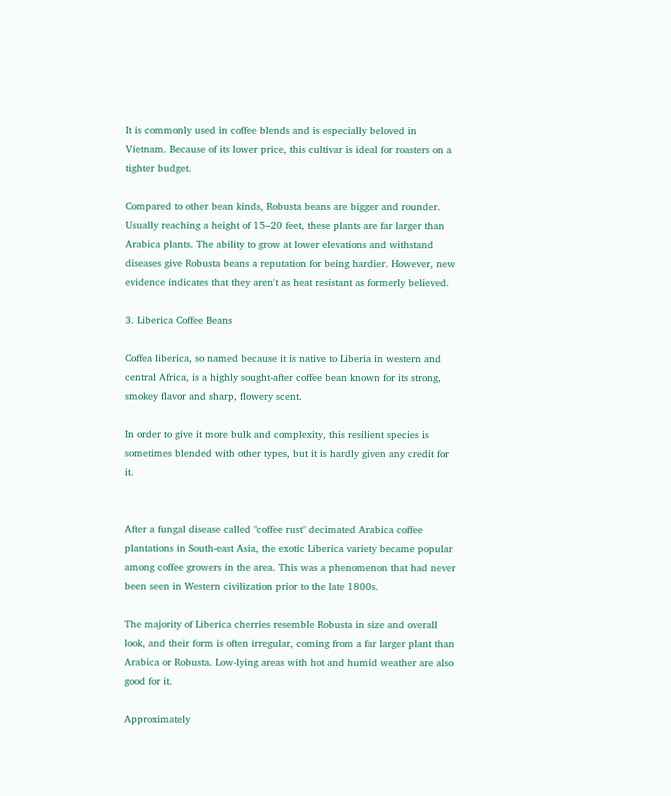It is commonly used in coffee blends and is especially beloved in Vietnam. Because of its lower price, this cultivar is ideal for roasters on a tighter budget.

Compared to other bean kinds, Robusta beans are bigger and rounder. Usually reaching a height of 15–20 feet, these plants are far larger than Arabica plants. The ability to grow at lower elevations and withstand diseases give Robusta beans a reputation for being hardier. However, new evidence indicates that they aren't as heat resistant as formerly believed.

3. Liberica Coffee Beans

Coffea liberica, so named because it is native to Liberia in western and central Africa, is a highly sought-after coffee bean known for its strong, smokey flavor and sharp, flowery scent.

In order to give it more bulk and complexity, this resilient species is sometimes blended with other types, but it is hardly given any credit for it.


After a fungal disease called "coffee rust" decimated Arabica coffee plantations in South-east Asia, the exotic Liberica variety became popular among coffee growers in the area. This was a phenomenon that had never been seen in Western civilization prior to the late 1800s.

The majority of Liberica cherries resemble Robusta in size and overall look, and their form is often irregular, coming from a far larger plant than Arabica or Robusta. Low-lying areas with hot and humid weather are also good for it.

Approximately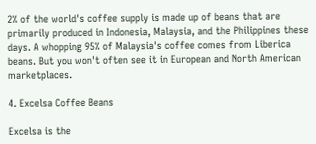2% of the world's coffee supply is made up of beans that are primarily produced in Indonesia, Malaysia, and the Philippines these days. A whopping 95% of Malaysia's coffee comes from Liberica beans. But you won't often see it in European and North American marketplaces.

4. Excelsa Coffee Beans

Excelsa is the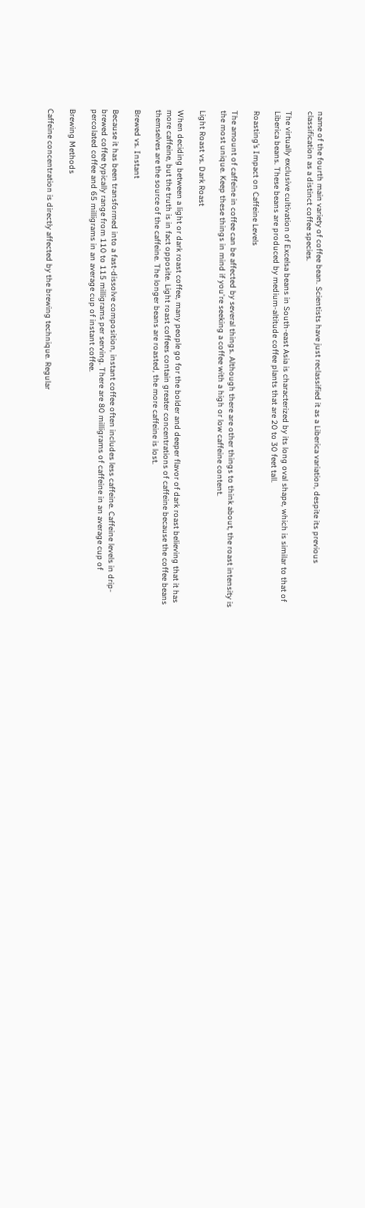name of the fourth main variety of coffee bean. Scientists have just reclassified it as a Liberica variation, despite its previous classification as a distinct coffee species.

The virtually exclusive cultivation of Excelsa beans in South-east Asia is characterized by its long oval shape, which is similar to that of Liberica beans. These beans are produced by medium-altitude coffee plants that are 20 to 30 feet tall.

Roasting’s Impact on Caffeine Levels

The amount of caffeine in coffee can be affected by several things. Although there are other things to think about, the roast intensity is the most unique. Keep these things in mind if you're seeking a coffee with a high or low caffeine content.

Light Roast vs. Dark Roast

When deciding between a light or dark roast coffee, many people go for the bolder and deeper flavor of dark roast believing that it has more caffeine, but the truth is in fact opposite. Light roast coffees contain greater concentrations of caffeine because the coffee beans themselves are the source of the caffeine. The longer beans are roasted, the more caffeine is lost.

Brewed vs. Instant

Because it has been transformed into a fast-dissolve composition, instant coffee often includes less caffeine. Caffeine levels in drip-brewed coffee typically range from 110 to 115 milligrams per serving. There are 80 milligrams of caffeine in an average cup of percolated coffee and 65 milligrams in an average cup of instant coffee.

Brewing Methods

Caffeine concentration is directly affected by the brewing technique. Regular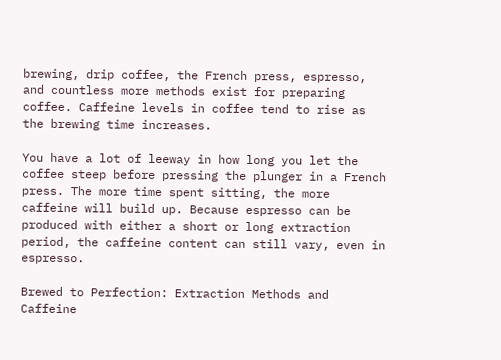brewing, drip coffee, the French press, espresso, and countless more methods exist for preparing coffee. Caffeine levels in coffee tend to rise as the brewing time increases.

You have a lot of leeway in how long you let the coffee steep before pressing the plunger in a French press. The more time spent sitting, the more caffeine will build up. Because espresso can be produced with either a short or long extraction period, the caffeine content can still vary, even in espresso.

Brewed to Perfection: Extraction Methods and Caffeine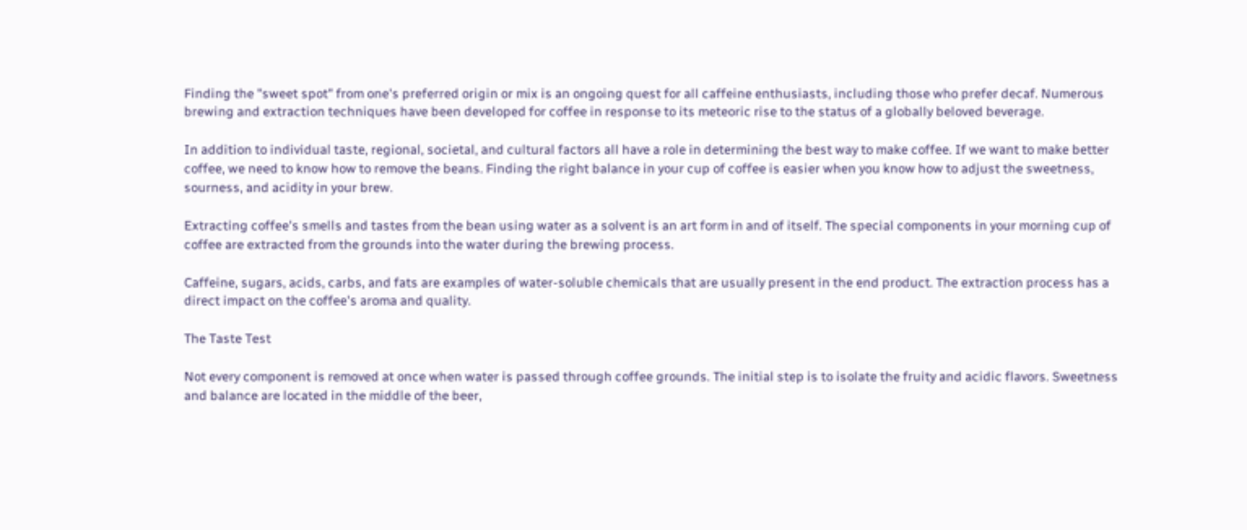Finding the "sweet spot" from one's preferred origin or mix is an ongoing quest for all caffeine enthusiasts, including those who prefer decaf. Numerous brewing and extraction techniques have been developed for coffee in response to its meteoric rise to the status of a globally beloved beverage.

In addition to individual taste, regional, societal, and cultural factors all have a role in determining the best way to make coffee. If we want to make better coffee, we need to know how to remove the beans. Finding the right balance in your cup of coffee is easier when you know how to adjust the sweetness, sourness, and acidity in your brew.

Extracting coffee's smells and tastes from the bean using water as a solvent is an art form in and of itself. The special components in your morning cup of coffee are extracted from the grounds into the water during the brewing process.

Caffeine, sugars, acids, carbs, and fats are examples of water-soluble chemicals that are usually present in the end product. The extraction process has a direct impact on the coffee's aroma and quality.

The Taste Test

Not every component is removed at once when water is passed through coffee grounds. The initial step is to isolate the fruity and acidic flavors. Sweetness and balance are located in the middle of the beer,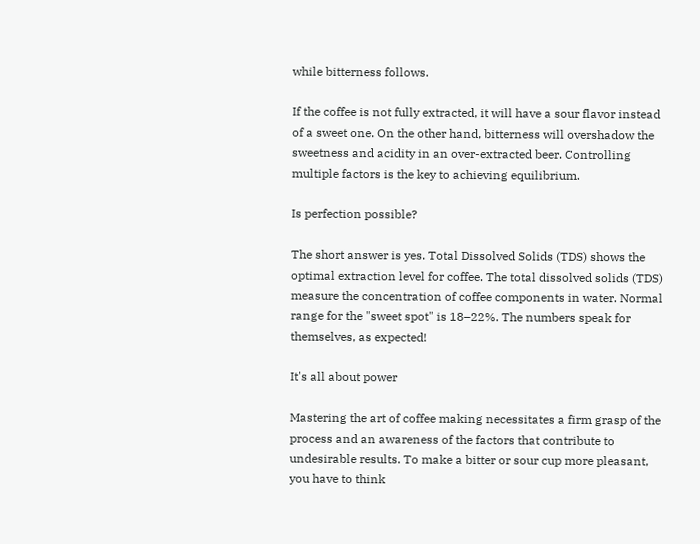while bitterness follows.

If the coffee is not fully extracted, it will have a sour flavor instead of a sweet one. On the other hand, bitterness will overshadow the sweetness and acidity in an over-extracted beer. Controlling multiple factors is the key to achieving equilibrium.

Is perfection possible?

The short answer is yes. Total Dissolved Solids (TDS) shows the optimal extraction level for coffee. The total dissolved solids (TDS) measure the concentration of coffee components in water. Normal range for the "sweet spot" is 18–22%. The numbers speak for themselves, as expected!

It's all about power

Mastering the art of coffee making necessitates a firm grasp of the process and an awareness of the factors that contribute to undesirable results. To make a bitter or sour cup more pleasant, you have to think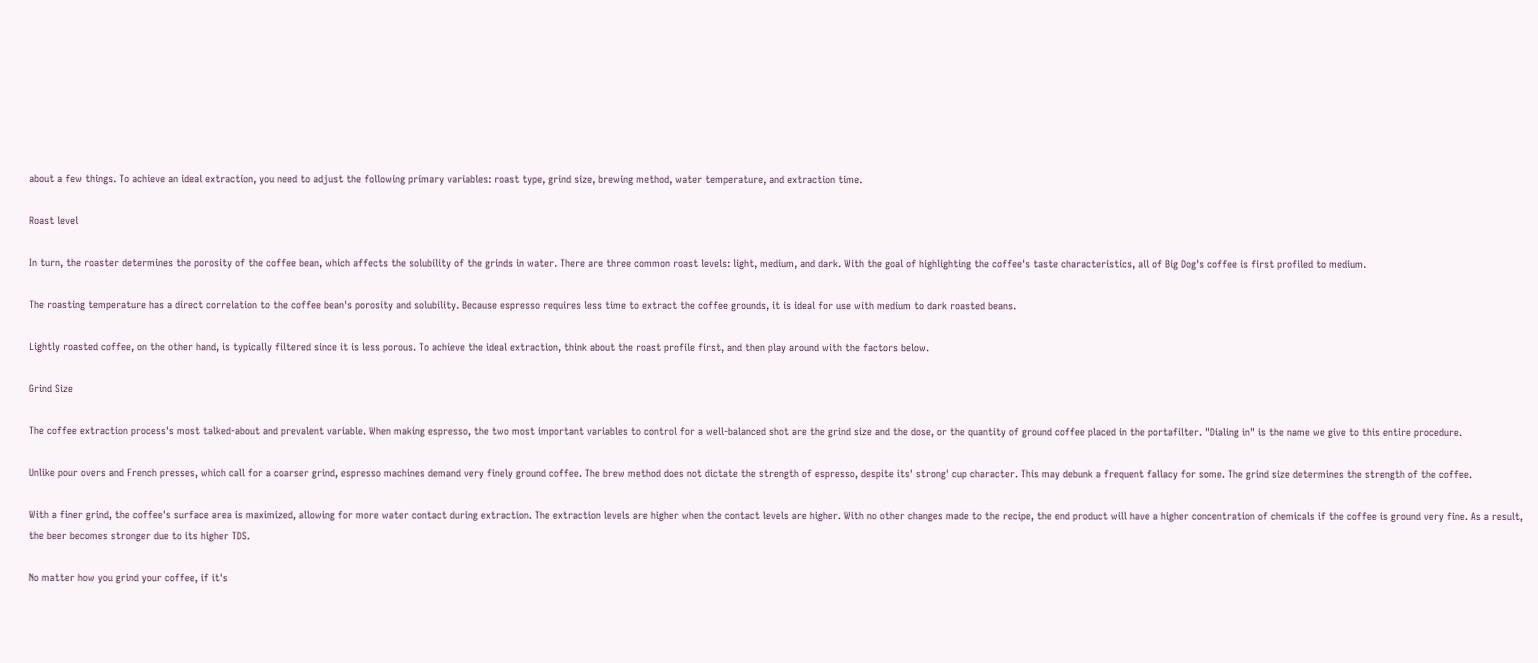about a few things. To achieve an ideal extraction, you need to adjust the following primary variables: roast type, grind size, brewing method, water temperature, and extraction time.

Roast level

In turn, the roaster determines the porosity of the coffee bean, which affects the solubility of the grinds in water. There are three common roast levels: light, medium, and dark. With the goal of highlighting the coffee's taste characteristics, all of Big Dog's coffee is first profiled to medium.

The roasting temperature has a direct correlation to the coffee bean's porosity and solubility. Because espresso requires less time to extract the coffee grounds, it is ideal for use with medium to dark roasted beans.

Lightly roasted coffee, on the other hand, is typically filtered since it is less porous. To achieve the ideal extraction, think about the roast profile first, and then play around with the factors below.

Grind Size

The coffee extraction process's most talked-about and prevalent variable. When making espresso, the two most important variables to control for a well-balanced shot are the grind size and the dose, or the quantity of ground coffee placed in the portafilter. "Dialing in" is the name we give to this entire procedure.

Unlike pour overs and French presses, which call for a coarser grind, espresso machines demand very finely ground coffee. The brew method does not dictate the strength of espresso, despite its' strong' cup character. This may debunk a frequent fallacy for some. The grind size determines the strength of the coffee.

With a finer grind, the coffee's surface area is maximized, allowing for more water contact during extraction. The extraction levels are higher when the contact levels are higher. With no other changes made to the recipe, the end product will have a higher concentration of chemicals if the coffee is ground very fine. As a result, the beer becomes stronger due to its higher TDS.

No matter how you grind your coffee, if it's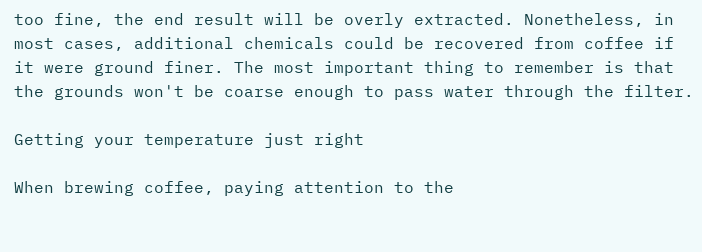too fine, the end result will be overly extracted. Nonetheless, in most cases, additional chemicals could be recovered from coffee if it were ground finer. The most important thing to remember is that the grounds won't be coarse enough to pass water through the filter.

Getting your temperature just right

When brewing coffee, paying attention to the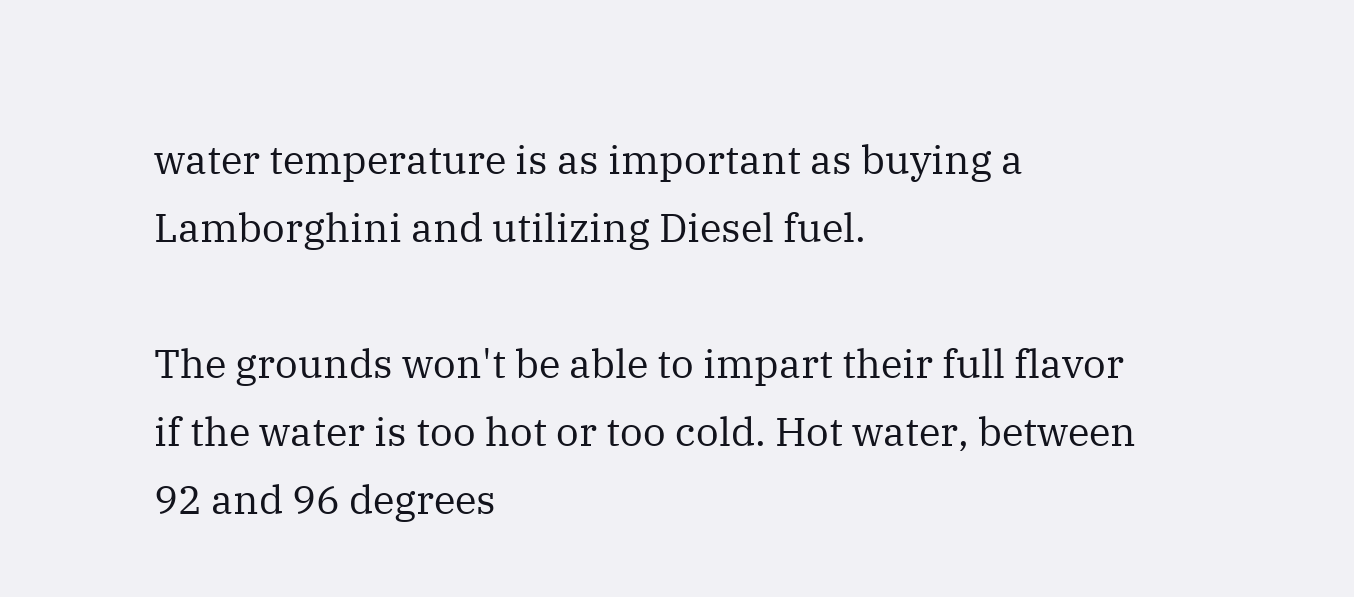water temperature is as important as buying a Lamborghini and utilizing Diesel fuel.

The grounds won't be able to impart their full flavor if the water is too hot or too cold. Hot water, between 92 and 96 degrees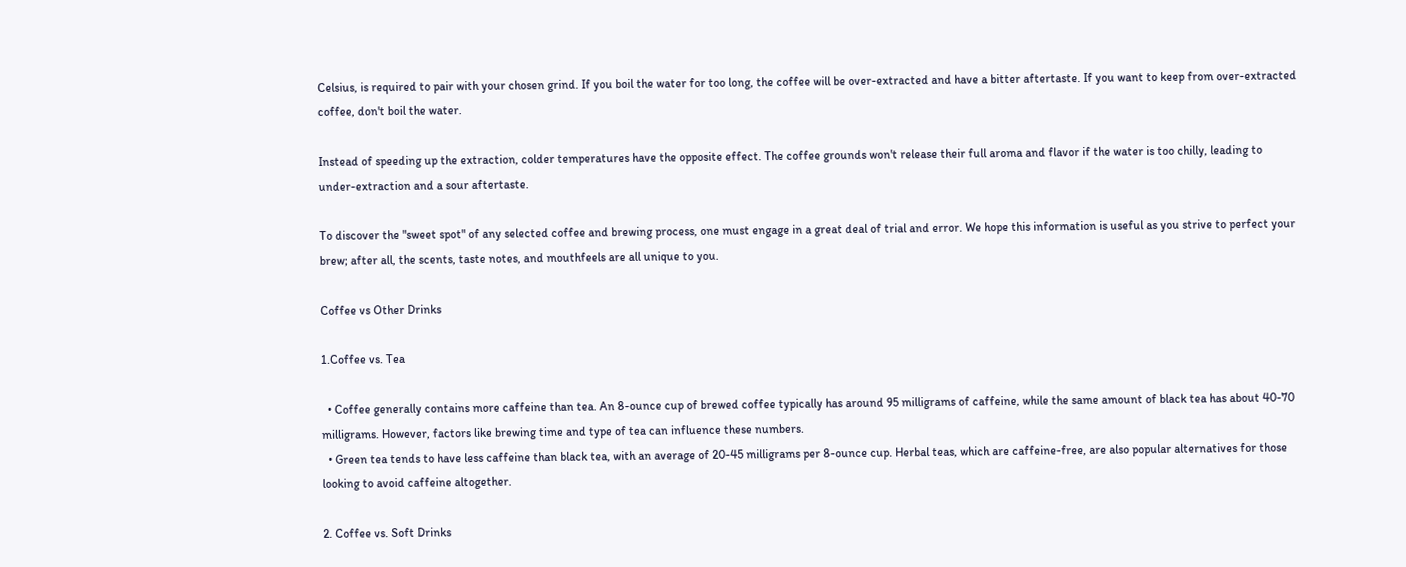Celsius, is required to pair with your chosen grind. If you boil the water for too long, the coffee will be over-extracted and have a bitter aftertaste. If you want to keep from over-extracted coffee, don't boil the water.

Instead of speeding up the extraction, colder temperatures have the opposite effect. The coffee grounds won't release their full aroma and flavor if the water is too chilly, leading to under-extraction and a sour aftertaste.

To discover the "sweet spot" of any selected coffee and brewing process, one must engage in a great deal of trial and error. We hope this information is useful as you strive to perfect your brew; after all, the scents, taste notes, and mouthfeels are all unique to you.

Coffee vs Other Drinks

1.Coffee vs. Tea

  • Coffee generally contains more caffeine than tea. An 8-ounce cup of brewed coffee typically has around 95 milligrams of caffeine, while the same amount of black tea has about 40-70 milligrams. However, factors like brewing time and type of tea can influence these numbers.
  • Green tea tends to have less caffeine than black tea, with an average of 20-45 milligrams per 8-ounce cup. Herbal teas, which are caffeine-free, are also popular alternatives for those looking to avoid caffeine altogether.

2. Coffee vs. Soft Drinks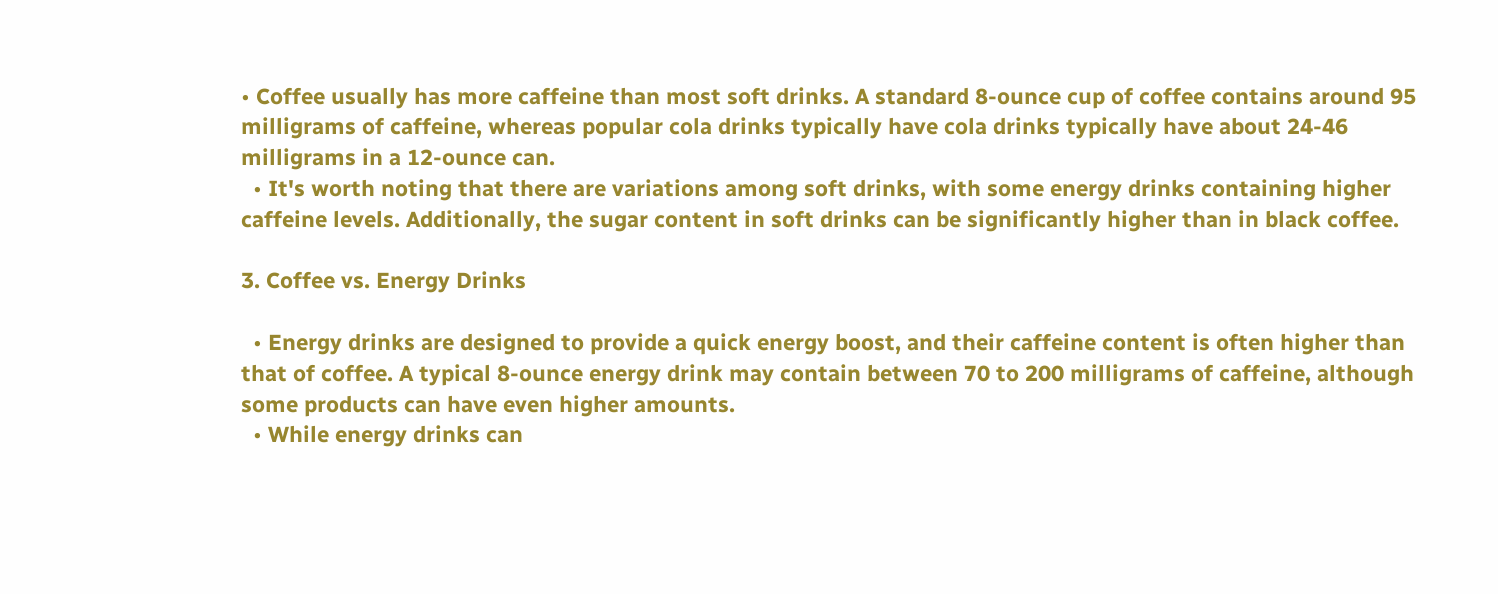• Coffee usually has more caffeine than most soft drinks. A standard 8-ounce cup of coffee contains around 95 milligrams of caffeine, whereas popular cola drinks typically have cola drinks typically have about 24-46 milligrams in a 12-ounce can.
  • It's worth noting that there are variations among soft drinks, with some energy drinks containing higher caffeine levels. Additionally, the sugar content in soft drinks can be significantly higher than in black coffee.

3. Coffee vs. Energy Drinks

  • Energy drinks are designed to provide a quick energy boost, and their caffeine content is often higher than that of coffee. A typical 8-ounce energy drink may contain between 70 to 200 milligrams of caffeine, although some products can have even higher amounts.
  • While energy drinks can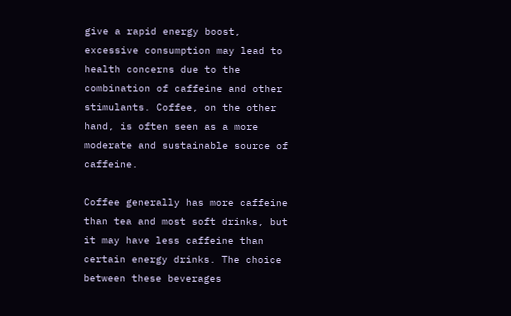give a rapid energy boost, excessive consumption may lead to health concerns due to the combination of caffeine and other stimulants. Coffee, on the other hand, is often seen as a more moderate and sustainable source of caffeine.

Coffee generally has more caffeine than tea and most soft drinks, but it may have less caffeine than certain energy drinks. The choice between these beverages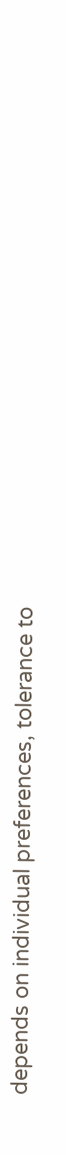depends on individual preferences, tolerance to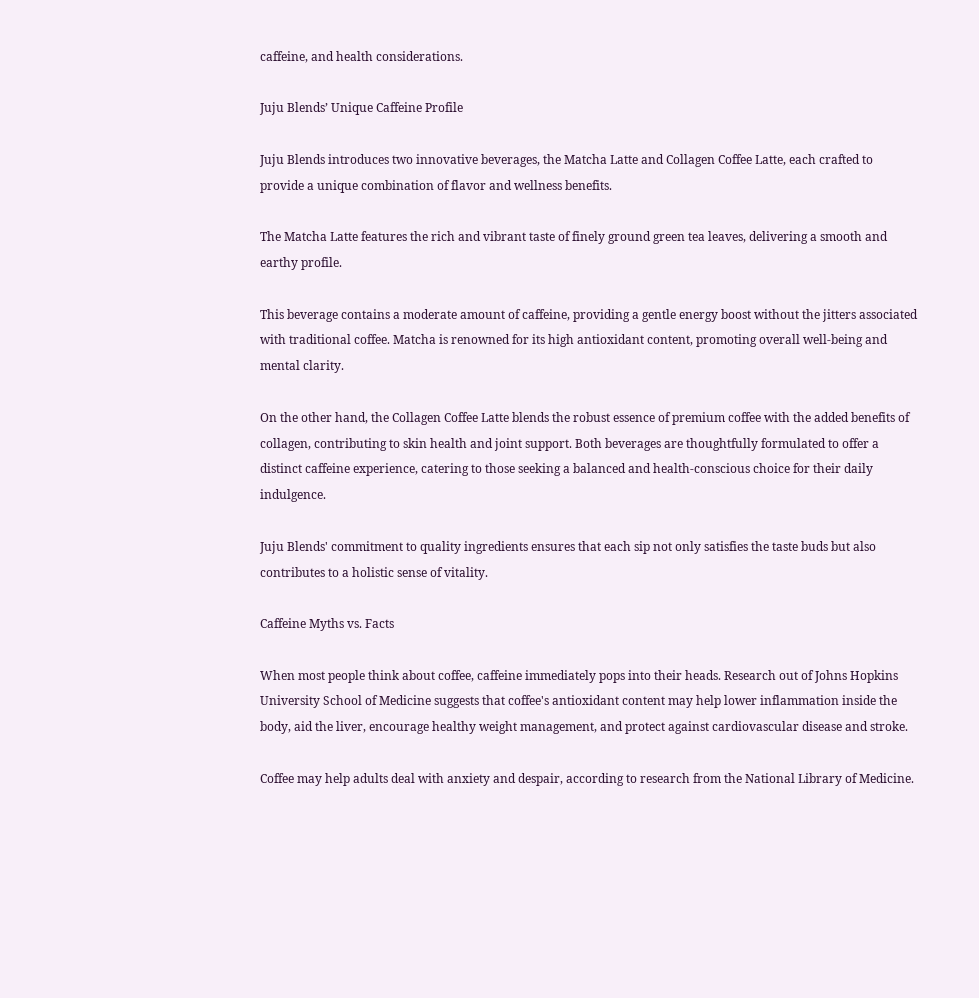caffeine, and health considerations.

Juju Blends’ Unique Caffeine Profile

Juju Blends introduces two innovative beverages, the Matcha Latte and Collagen Coffee Latte, each crafted to provide a unique combination of flavor and wellness benefits.

The Matcha Latte features the rich and vibrant taste of finely ground green tea leaves, delivering a smooth and earthy profile.

This beverage contains a moderate amount of caffeine, providing a gentle energy boost without the jitters associated with traditional coffee. Matcha is renowned for its high antioxidant content, promoting overall well-being and mental clarity.

On the other hand, the Collagen Coffee Latte blends the robust essence of premium coffee with the added benefits of collagen, contributing to skin health and joint support. Both beverages are thoughtfully formulated to offer a distinct caffeine experience, catering to those seeking a balanced and health-conscious choice for their daily indulgence.

Juju Blends' commitment to quality ingredients ensures that each sip not only satisfies the taste buds but also contributes to a holistic sense of vitality.

Caffeine Myths vs. Facts

When most people think about coffee, caffeine immediately pops into their heads. Research out of Johns Hopkins University School of Medicine suggests that coffee's antioxidant content may help lower inflammation inside the body, aid the liver, encourage healthy weight management, and protect against cardiovascular disease and stroke.

Coffee may help adults deal with anxiety and despair, according to research from the National Library of Medicine.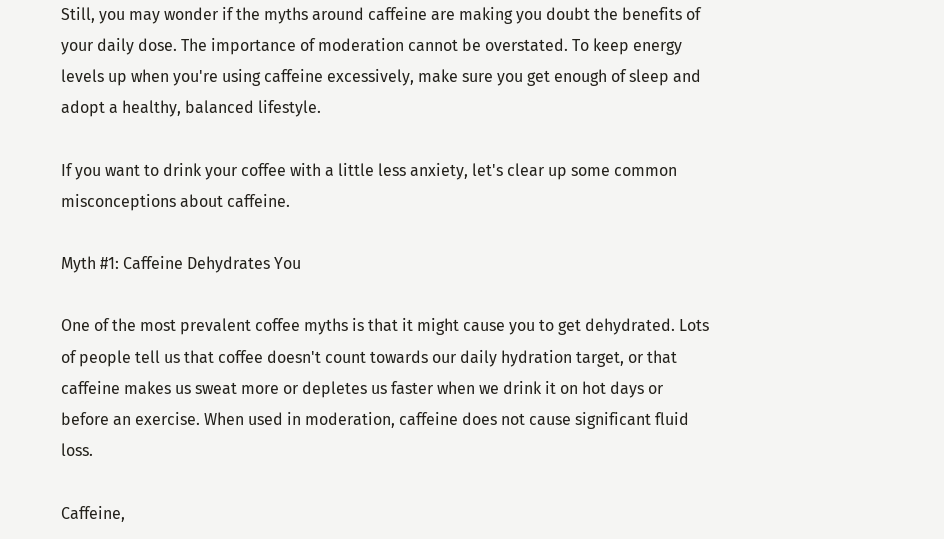Still, you may wonder if the myths around caffeine are making you doubt the benefits of your daily dose. The importance of moderation cannot be overstated. To keep energy levels up when you're using caffeine excessively, make sure you get enough of sleep and adopt a healthy, balanced lifestyle.

If you want to drink your coffee with a little less anxiety, let's clear up some common misconceptions about caffeine.

Myth #1: Caffeine Dehydrates You

One of the most prevalent coffee myths is that it might cause you to get dehydrated. Lots of people tell us that coffee doesn't count towards our daily hydration target, or that caffeine makes us sweat more or depletes us faster when we drink it on hot days or before an exercise. When used in moderation, caffeine does not cause significant fluid loss.

Caffeine,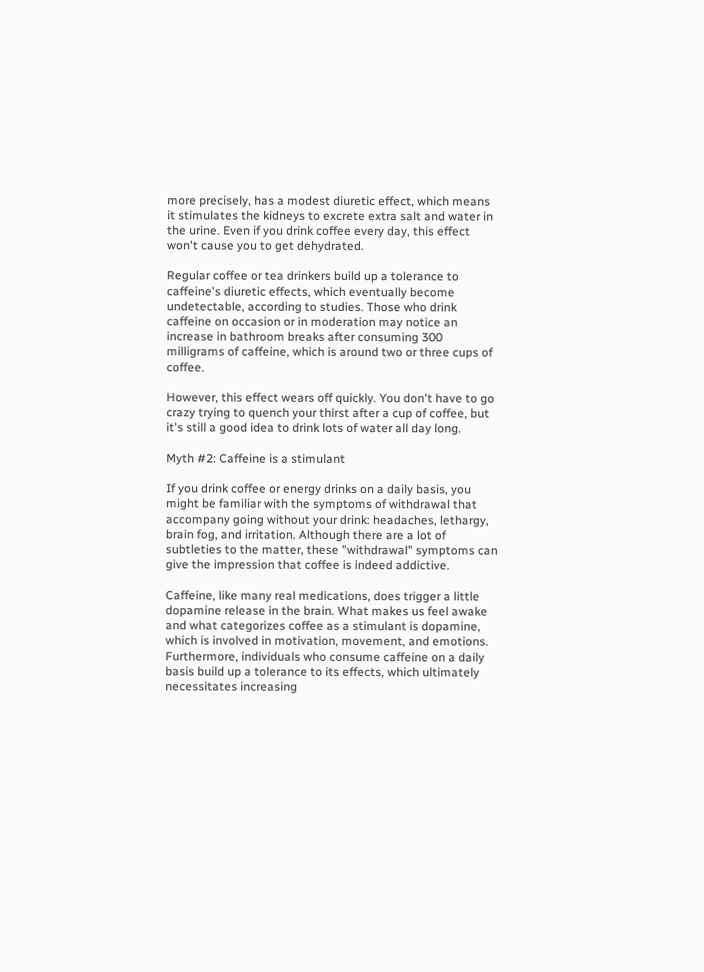more precisely, has a modest diuretic effect, which means it stimulates the kidneys to excrete extra salt and water in the urine. Even if you drink coffee every day, this effect won't cause you to get dehydrated.

Regular coffee or tea drinkers build up a tolerance to caffeine's diuretic effects, which eventually become undetectable, according to studies. Those who drink caffeine on occasion or in moderation may notice an increase in bathroom breaks after consuming 300 milligrams of caffeine, which is around two or three cups of coffee.

However, this effect wears off quickly. You don't have to go crazy trying to quench your thirst after a cup of coffee, but it's still a good idea to drink lots of water all day long.

Myth #2: Caffeine is a stimulant

If you drink coffee or energy drinks on a daily basis, you might be familiar with the symptoms of withdrawal that accompany going without your drink: headaches, lethargy, brain fog, and irritation. Although there are a lot of subtleties to the matter, these "withdrawal" symptoms can give the impression that coffee is indeed addictive.

Caffeine, like many real medications, does trigger a little dopamine release in the brain. What makes us feel awake and what categorizes coffee as a stimulant is dopamine, which is involved in motivation, movement, and emotions. Furthermore, individuals who consume caffeine on a daily basis build up a tolerance to its effects, which ultimately necessitates increasing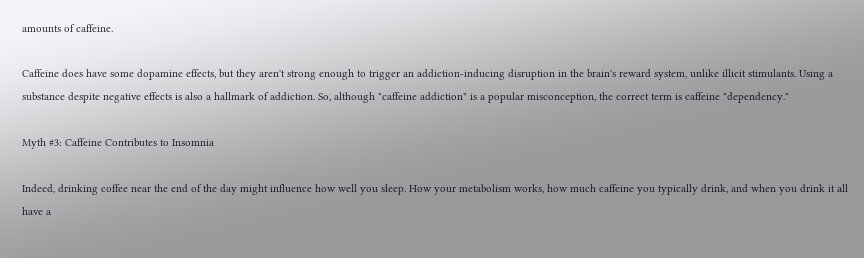amounts of caffeine.

Caffeine does have some dopamine effects, but they aren't strong enough to trigger an addiction-inducing disruption in the brain's reward system, unlike illicit stimulants. Using a substance despite negative effects is also a hallmark of addiction. So, although "caffeine addiction" is a popular misconception, the correct term is caffeine "dependency."

Myth #3: Caffeine Contributes to Insomnia

Indeed, drinking coffee near the end of the day might influence how well you sleep. How your metabolism works, how much caffeine you typically drink, and when you drink it all have a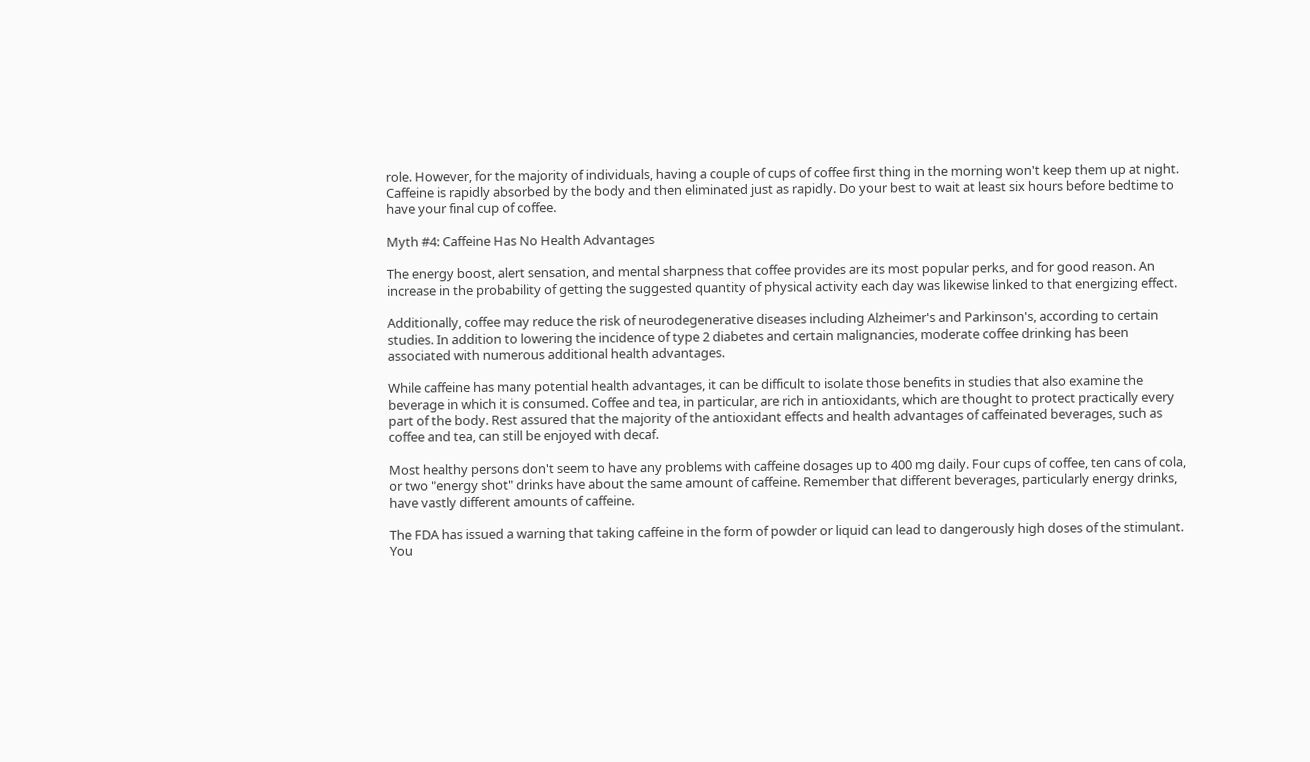role. However, for the majority of individuals, having a couple of cups of coffee first thing in the morning won't keep them up at night. Caffeine is rapidly absorbed by the body and then eliminated just as rapidly. Do your best to wait at least six hours before bedtime to have your final cup of coffee.

Myth #4: Caffeine Has No Health Advantages

The energy boost, alert sensation, and mental sharpness that coffee provides are its most popular perks, and for good reason. An increase in the probability of getting the suggested quantity of physical activity each day was likewise linked to that energizing effect.

Additionally, coffee may reduce the risk of neurodegenerative diseases including Alzheimer's and Parkinson's, according to certain studies. In addition to lowering the incidence of type 2 diabetes and certain malignancies, moderate coffee drinking has been associated with numerous additional health advantages.

While caffeine has many potential health advantages, it can be difficult to isolate those benefits in studies that also examine the beverage in which it is consumed. Coffee and tea, in particular, are rich in antioxidants, which are thought to protect practically every part of the body. Rest assured that the majority of the antioxidant effects and health advantages of caffeinated beverages, such as coffee and tea, can still be enjoyed with decaf.

Most healthy persons don't seem to have any problems with caffeine dosages up to 400 mg daily. Four cups of coffee, ten cans of cola, or two "energy shot" drinks have about the same amount of caffeine. Remember that different beverages, particularly energy drinks, have vastly different amounts of caffeine.

The FDA has issued a warning that taking caffeine in the form of powder or liquid can lead to dangerously high doses of the stimulant. You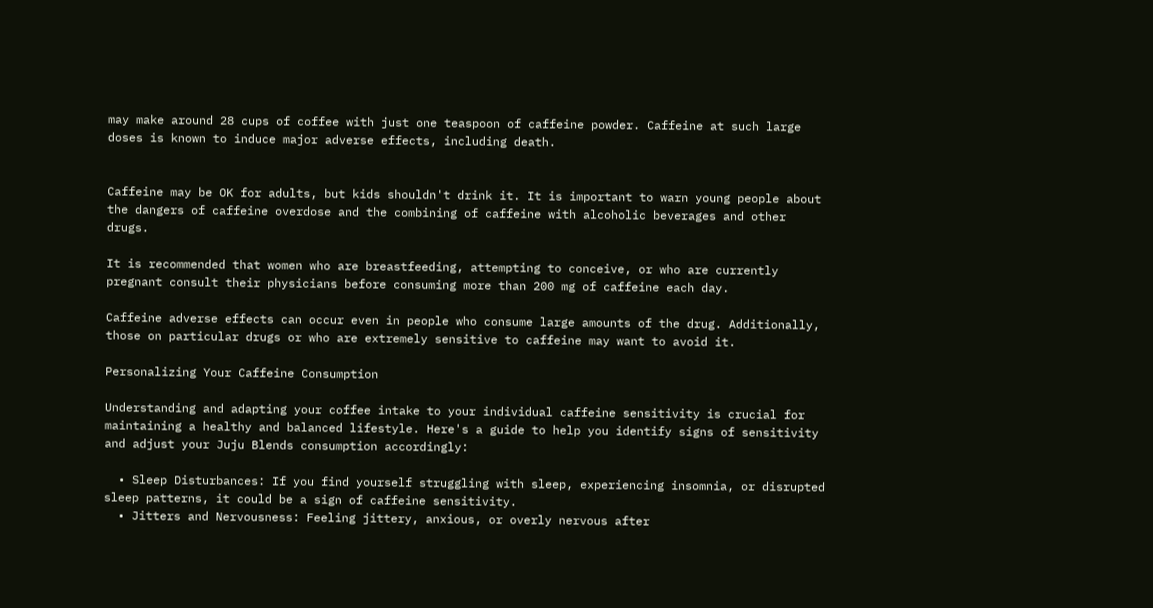may make around 28 cups of coffee with just one teaspoon of caffeine powder. Caffeine at such large doses is known to induce major adverse effects, including death.


Caffeine may be OK for adults, but kids shouldn't drink it. It is important to warn young people about the dangers of caffeine overdose and the combining of caffeine with alcoholic beverages and other drugs.

It is recommended that women who are breastfeeding, attempting to conceive, or who are currently pregnant consult their physicians before consuming more than 200 mg of caffeine each day.

Caffeine adverse effects can occur even in people who consume large amounts of the drug. Additionally, those on particular drugs or who are extremely sensitive to caffeine may want to avoid it.

Personalizing Your Caffeine Consumption

Understanding and adapting your coffee intake to your individual caffeine sensitivity is crucial for maintaining a healthy and balanced lifestyle. Here's a guide to help you identify signs of sensitivity and adjust your Juju Blends consumption accordingly:

  • Sleep Disturbances: If you find yourself struggling with sleep, experiencing insomnia, or disrupted sleep patterns, it could be a sign of caffeine sensitivity.
  • Jitters and Nervousness: Feeling jittery, anxious, or overly nervous after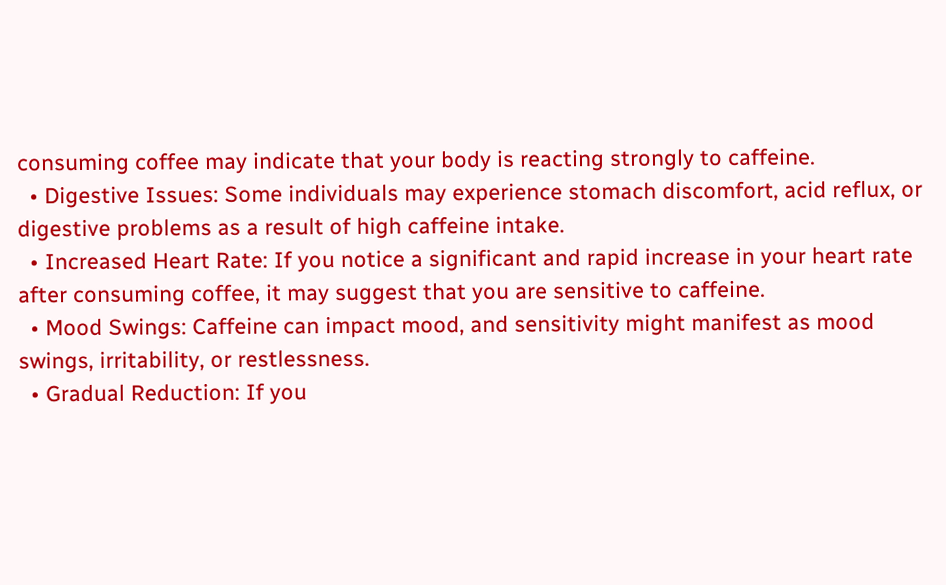consuming coffee may indicate that your body is reacting strongly to caffeine.
  • Digestive Issues: Some individuals may experience stomach discomfort, acid reflux, or digestive problems as a result of high caffeine intake.
  • Increased Heart Rate: If you notice a significant and rapid increase in your heart rate after consuming coffee, it may suggest that you are sensitive to caffeine.
  • Mood Swings: Caffeine can impact mood, and sensitivity might manifest as mood swings, irritability, or restlessness.
  • Gradual Reduction: If you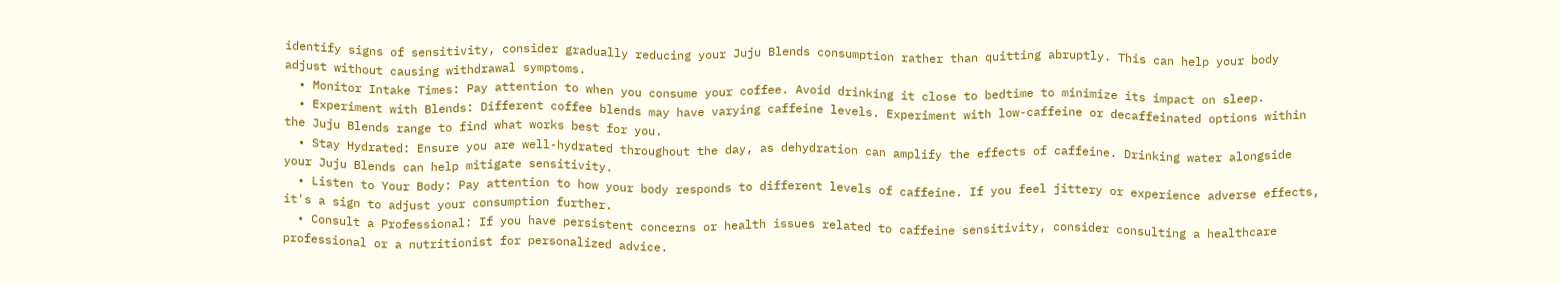identify signs of sensitivity, consider gradually reducing your Juju Blends consumption rather than quitting abruptly. This can help your body adjust without causing withdrawal symptoms.
  • Monitor Intake Times: Pay attention to when you consume your coffee. Avoid drinking it close to bedtime to minimize its impact on sleep.
  • Experiment with Blends: Different coffee blends may have varying caffeine levels. Experiment with low-caffeine or decaffeinated options within the Juju Blends range to find what works best for you.
  • Stay Hydrated: Ensure you are well-hydrated throughout the day, as dehydration can amplify the effects of caffeine. Drinking water alongside your Juju Blends can help mitigate sensitivity.
  • Listen to Your Body: Pay attention to how your body responds to different levels of caffeine. If you feel jittery or experience adverse effects, it's a sign to adjust your consumption further.
  • Consult a Professional: If you have persistent concerns or health issues related to caffeine sensitivity, consider consulting a healthcare professional or a nutritionist for personalized advice.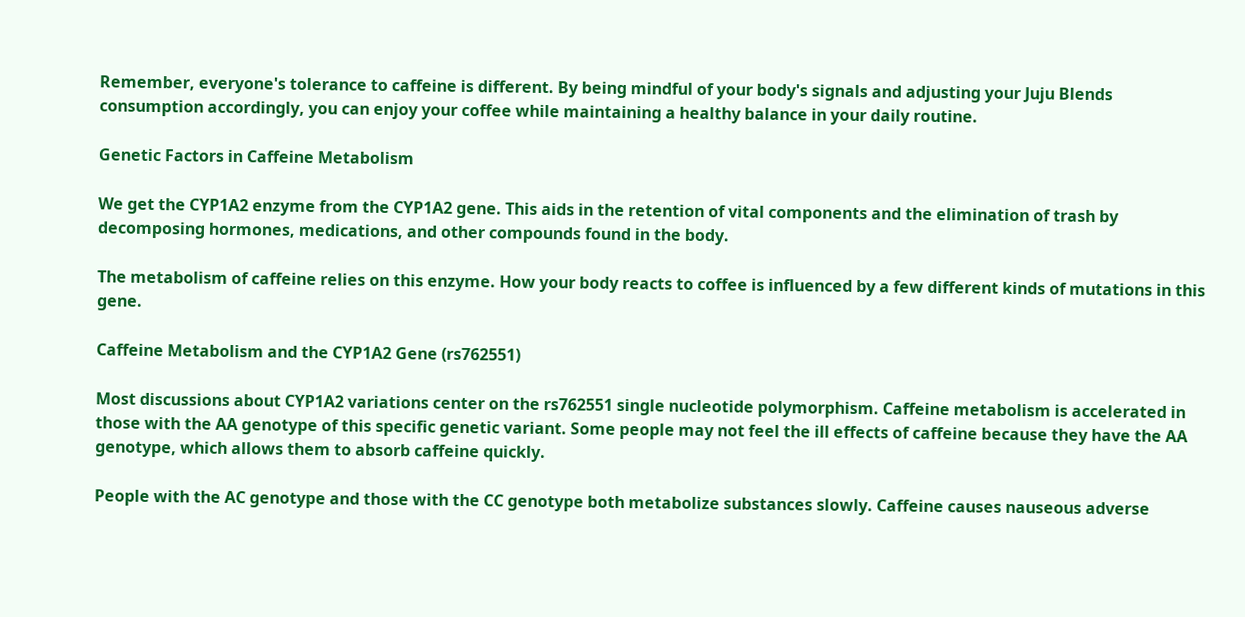Remember, everyone's tolerance to caffeine is different. By being mindful of your body's signals and adjusting your Juju Blends consumption accordingly, you can enjoy your coffee while maintaining a healthy balance in your daily routine.

Genetic Factors in Caffeine Metabolism

We get the CYP1A2 enzyme from the CYP1A2 gene. This aids in the retention of vital components and the elimination of trash by decomposing hormones, medications, and other compounds found in the body.

The metabolism of caffeine relies on this enzyme. How your body reacts to coffee is influenced by a few different kinds of mutations in this gene.

Caffeine Metabolism and the CYP1A2 Gene (rs762551)

Most discussions about CYP1A2 variations center on the rs762551 single nucleotide polymorphism. Caffeine metabolism is accelerated in those with the AA genotype of this specific genetic variant. Some people may not feel the ill effects of caffeine because they have the AA genotype, which allows them to absorb caffeine quickly.

People with the AC genotype and those with the CC genotype both metabolize substances slowly. Caffeine causes nauseous adverse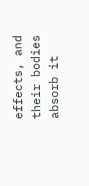effects, and their bodies absorb it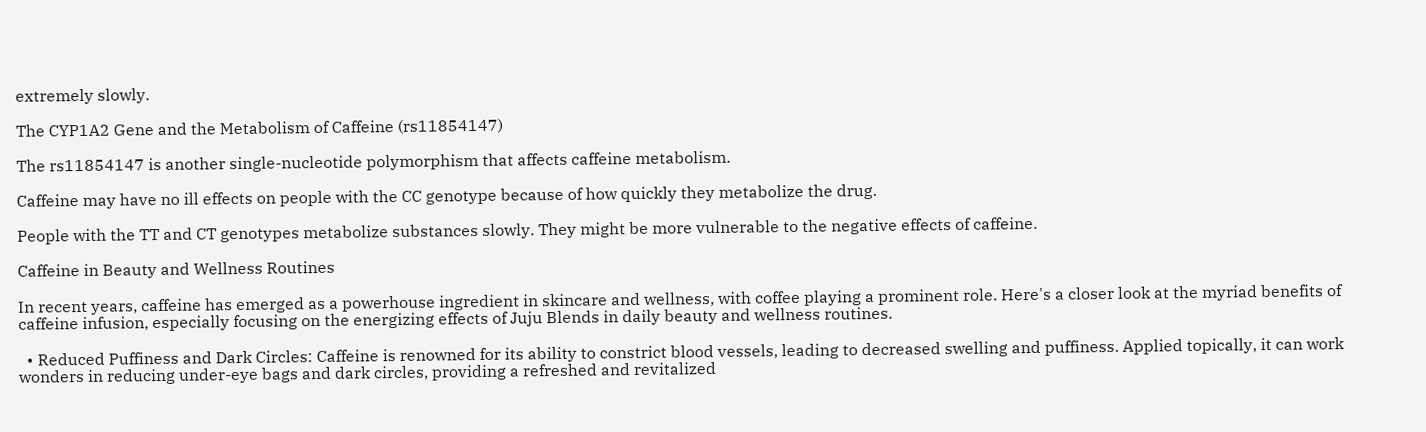extremely slowly.

The CYP1A2 Gene and the Metabolism of Caffeine (rs11854147)

The rs11854147 is another single-nucleotide polymorphism that affects caffeine metabolism.

Caffeine may have no ill effects on people with the CC genotype because of how quickly they metabolize the drug.

People with the TT and CT genotypes metabolize substances slowly. They might be more vulnerable to the negative effects of caffeine.

Caffeine in Beauty and Wellness Routines

In recent years, caffeine has emerged as a powerhouse ingredient in skincare and wellness, with coffee playing a prominent role. Here's a closer look at the myriad benefits of caffeine infusion, especially focusing on the energizing effects of Juju Blends in daily beauty and wellness routines.

  • Reduced Puffiness and Dark Circles: Caffeine is renowned for its ability to constrict blood vessels, leading to decreased swelling and puffiness. Applied topically, it can work wonders in reducing under-eye bags and dark circles, providing a refreshed and revitalized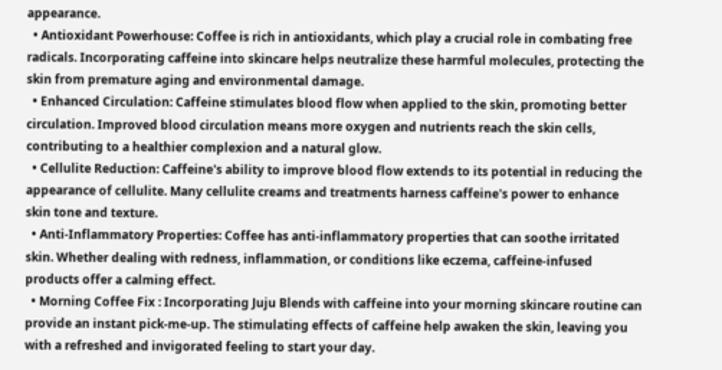appearance.
  • Antioxidant Powerhouse: Coffee is rich in antioxidants, which play a crucial role in combating free radicals. Incorporating caffeine into skincare helps neutralize these harmful molecules, protecting the skin from premature aging and environmental damage.
  • Enhanced Circulation: Caffeine stimulates blood flow when applied to the skin, promoting better circulation. Improved blood circulation means more oxygen and nutrients reach the skin cells, contributing to a healthier complexion and a natural glow.
  • Cellulite Reduction: Caffeine's ability to improve blood flow extends to its potential in reducing the appearance of cellulite. Many cellulite creams and treatments harness caffeine's power to enhance skin tone and texture.
  • Anti-Inflammatory Properties: Coffee has anti-inflammatory properties that can soothe irritated skin. Whether dealing with redness, inflammation, or conditions like eczema, caffeine-infused products offer a calming effect.
  • Morning Coffee Fix : Incorporating Juju Blends with caffeine into your morning skincare routine can provide an instant pick-me-up. The stimulating effects of caffeine help awaken the skin, leaving you with a refreshed and invigorated feeling to start your day.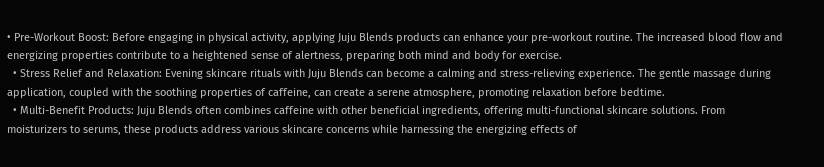• Pre-Workout Boost: Before engaging in physical activity, applying Juju Blends products can enhance your pre-workout routine. The increased blood flow and energizing properties contribute to a heightened sense of alertness, preparing both mind and body for exercise.
  • Stress Relief and Relaxation: Evening skincare rituals with Juju Blends can become a calming and stress-relieving experience. The gentle massage during application, coupled with the soothing properties of caffeine, can create a serene atmosphere, promoting relaxation before bedtime.
  • Multi-Benefit Products: Juju Blends often combines caffeine with other beneficial ingredients, offering multi-functional skincare solutions. From moisturizers to serums, these products address various skincare concerns while harnessing the energizing effects of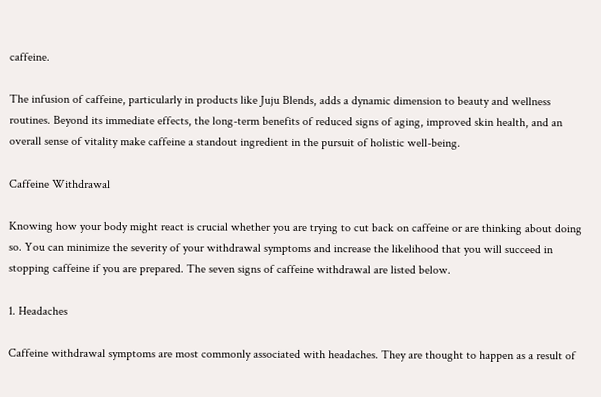caffeine.

The infusion of caffeine, particularly in products like Juju Blends, adds a dynamic dimension to beauty and wellness routines. Beyond its immediate effects, the long-term benefits of reduced signs of aging, improved skin health, and an overall sense of vitality make caffeine a standout ingredient in the pursuit of holistic well-being.

Caffeine Withdrawal

Knowing how your body might react is crucial whether you are trying to cut back on caffeine or are thinking about doing so. You can minimize the severity of your withdrawal symptoms and increase the likelihood that you will succeed in stopping caffeine if you are prepared. The seven signs of caffeine withdrawal are listed below.

1. Headaches

Caffeine withdrawal symptoms are most commonly associated with headaches. They are thought to happen as a result of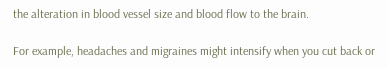the alteration in blood vessel size and blood flow to the brain.

For example, headaches and migraines might intensify when you cut back or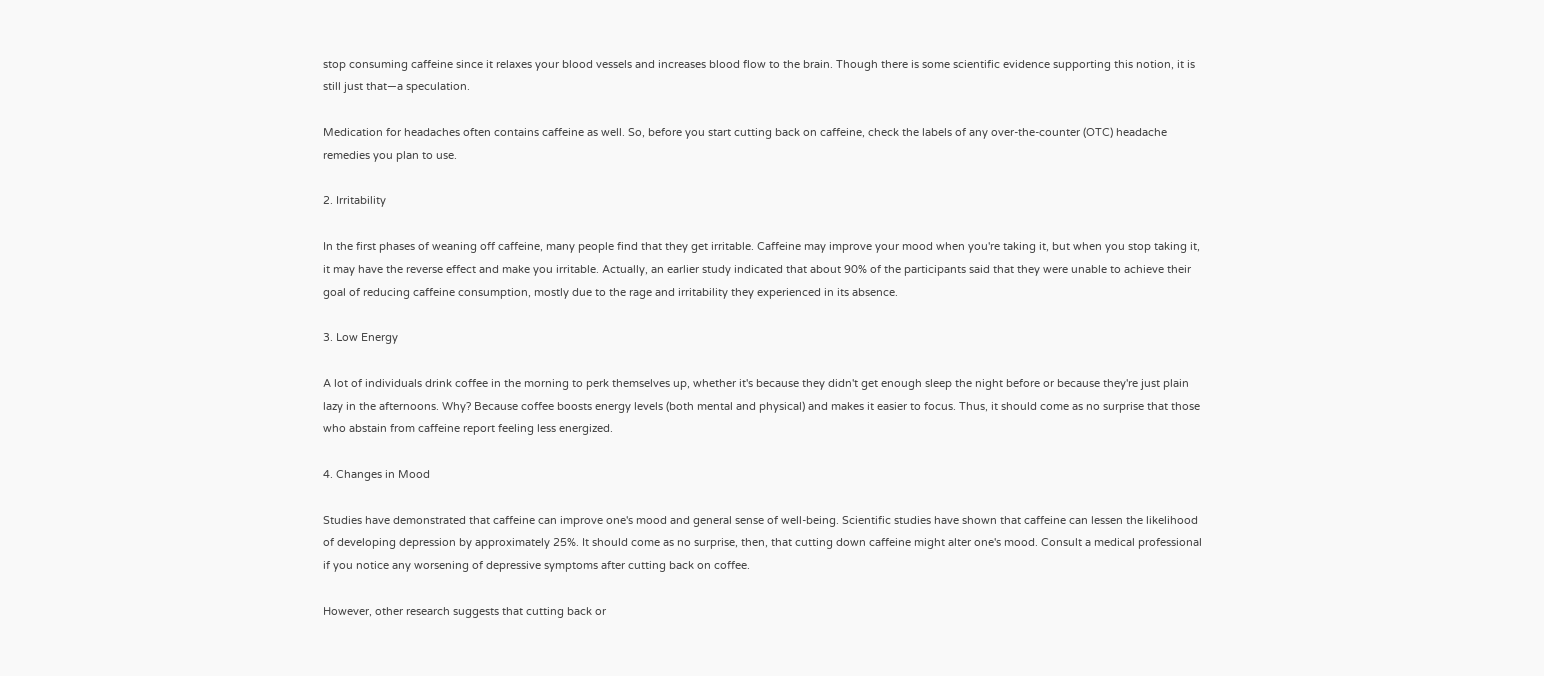stop consuming caffeine since it relaxes your blood vessels and increases blood flow to the brain. Though there is some scientific evidence supporting this notion, it is still just that—a speculation.

Medication for headaches often contains caffeine as well. So, before you start cutting back on caffeine, check the labels of any over-the-counter (OTC) headache remedies you plan to use.

2. Irritability

In the first phases of weaning off caffeine, many people find that they get irritable. Caffeine may improve your mood when you're taking it, but when you stop taking it, it may have the reverse effect and make you irritable. Actually, an earlier study indicated that about 90% of the participants said that they were unable to achieve their goal of reducing caffeine consumption, mostly due to the rage and irritability they experienced in its absence.

3. Low Energy

A lot of individuals drink coffee in the morning to perk themselves up, whether it's because they didn't get enough sleep the night before or because they're just plain lazy in the afternoons. Why? Because coffee boosts energy levels (both mental and physical) and makes it easier to focus. Thus, it should come as no surprise that those who abstain from caffeine report feeling less energized.

4. Changes in Mood

Studies have demonstrated that caffeine can improve one's mood and general sense of well-being. Scientific studies have shown that caffeine can lessen the likelihood of developing depression by approximately 25%. It should come as no surprise, then, that cutting down caffeine might alter one's mood. Consult a medical professional if you notice any worsening of depressive symptoms after cutting back on coffee.

However, other research suggests that cutting back or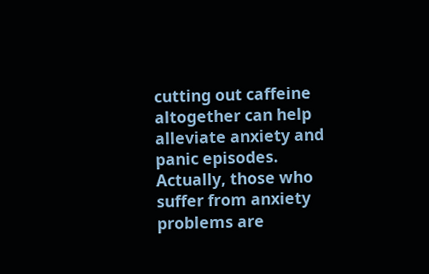cutting out caffeine altogether can help alleviate anxiety and panic episodes. Actually, those who suffer from anxiety problems are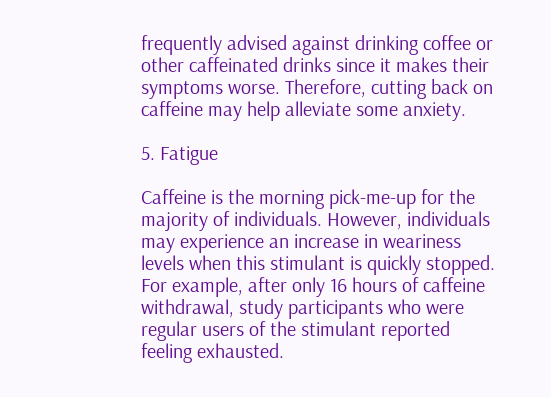frequently advised against drinking coffee or other caffeinated drinks since it makes their symptoms worse. Therefore, cutting back on caffeine may help alleviate some anxiety.

5. Fatigue

Caffeine is the morning pick-me-up for the majority of individuals. However, individuals may experience an increase in weariness levels when this stimulant is quickly stopped. For example, after only 16 hours of caffeine withdrawal, study participants who were regular users of the stimulant reported feeling exhausted.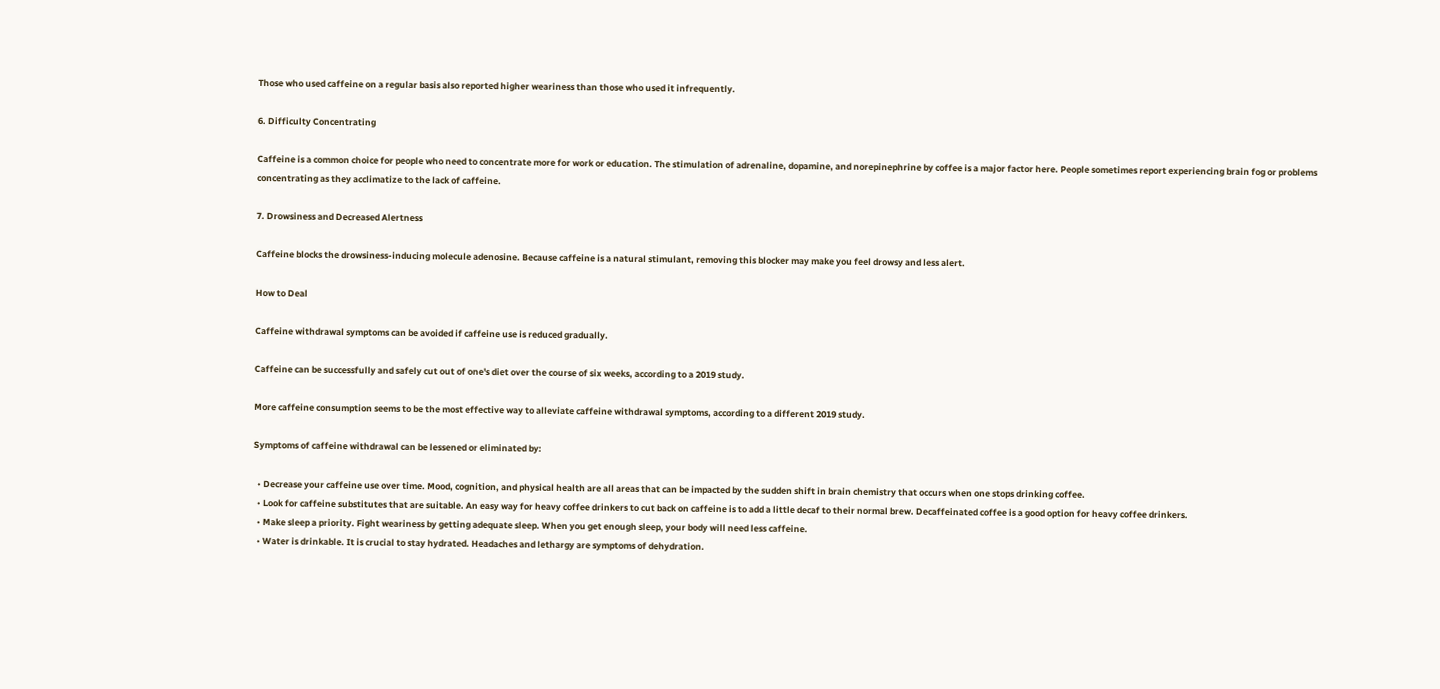Those who used caffeine on a regular basis also reported higher weariness than those who used it infrequently.

6. Difficulty Concentrating

Caffeine is a common choice for people who need to concentrate more for work or education. The stimulation of adrenaline, dopamine, and norepinephrine by coffee is a major factor here. People sometimes report experiencing brain fog or problems concentrating as they acclimatize to the lack of caffeine.

7. Drowsiness and Decreased Alertness

Caffeine blocks the drowsiness-inducing molecule adenosine. Because caffeine is a natural stimulant, removing this blocker may make you feel drowsy and less alert.

How to Deal

Caffeine withdrawal symptoms can be avoided if caffeine use is reduced gradually.

Caffeine can be successfully and safely cut out of one's diet over the course of six weeks, according to a 2019 study.

More caffeine consumption seems to be the most effective way to alleviate caffeine withdrawal symptoms, according to a different 2019 study.

Symptoms of caffeine withdrawal can be lessened or eliminated by:

  • Decrease your caffeine use over time. Mood, cognition, and physical health are all areas that can be impacted by the sudden shift in brain chemistry that occurs when one stops drinking coffee.
  • Look for caffeine substitutes that are suitable. An easy way for heavy coffee drinkers to cut back on caffeine is to add a little decaf to their normal brew. Decaffeinated coffee is a good option for heavy coffee drinkers.
  • Make sleep a priority. Fight weariness by getting adequate sleep. When you get enough sleep, your body will need less caffeine.
  • Water is drinkable. It is crucial to stay hydrated. Headaches and lethargy are symptoms of dehydration.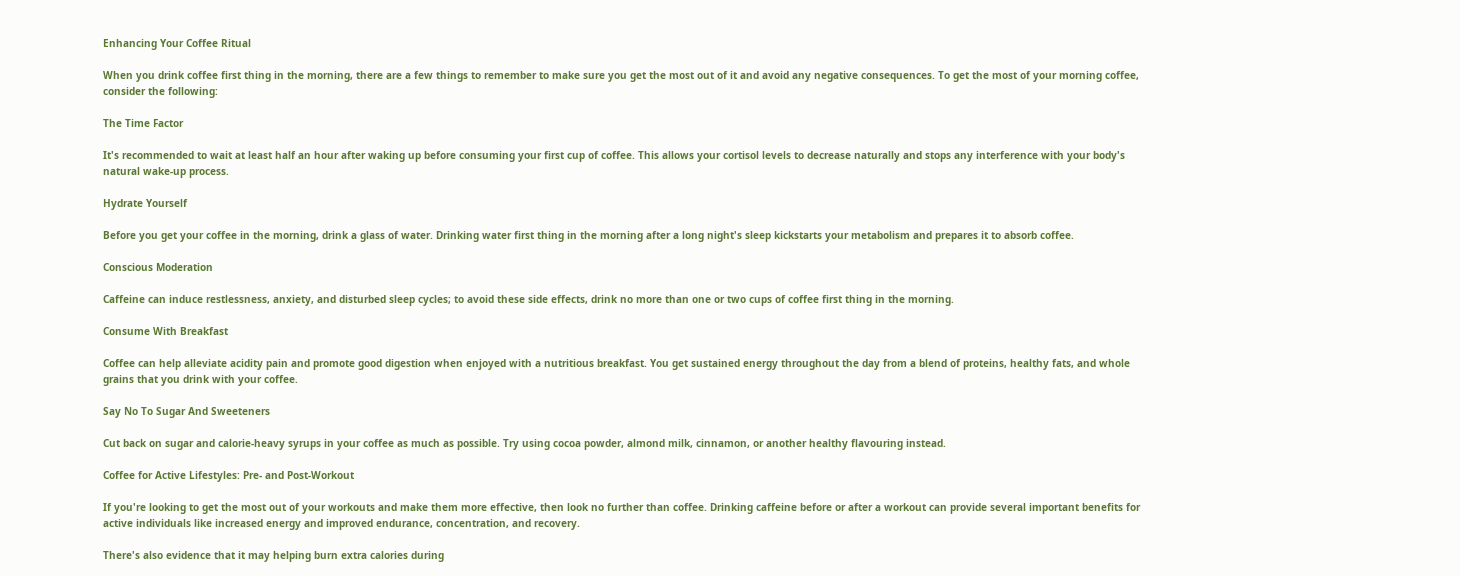Enhancing Your Coffee Ritual

When you drink coffee first thing in the morning, there are a few things to remember to make sure you get the most out of it and avoid any negative consequences. To get the most of your morning coffee, consider the following:

The Time Factor

It's recommended to wait at least half an hour after waking up before consuming your first cup of coffee. This allows your cortisol levels to decrease naturally and stops any interference with your body's natural wake-up process.

Hydrate Yourself

Before you get your coffee in the morning, drink a glass of water. Drinking water first thing in the morning after a long night's sleep kickstarts your metabolism and prepares it to absorb coffee.

Conscious Moderation

Caffeine can induce restlessness, anxiety, and disturbed sleep cycles; to avoid these side effects, drink no more than one or two cups of coffee first thing in the morning.

Consume With Breakfast

Coffee can help alleviate acidity pain and promote good digestion when enjoyed with a nutritious breakfast. You get sustained energy throughout the day from a blend of proteins, healthy fats, and whole grains that you drink with your coffee.

Say No To Sugar And Sweeteners

Cut back on sugar and calorie-heavy syrups in your coffee as much as possible. Try using cocoa powder, almond milk, cinnamon, or another healthy flavouring instead.

Coffee for Active Lifestyles: Pre- and Post-Workout

If you're looking to get the most out of your workouts and make them more effective, then look no further than coffee. Drinking caffeine before or after a workout can provide several important benefits for active individuals like increased energy and improved endurance, concentration, and recovery.

There's also evidence that it may helping burn extra calories during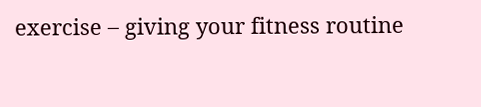exercise – giving your fitness routine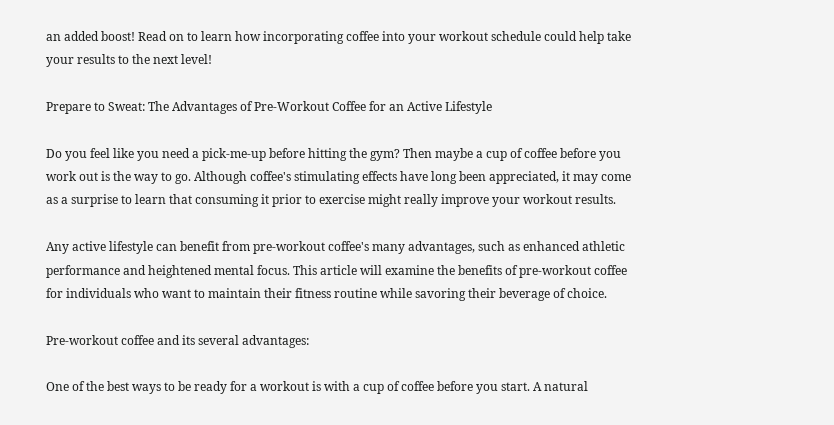an added boost! Read on to learn how incorporating coffee into your workout schedule could help take your results to the next level!

Prepare to Sweat: The Advantages of Pre-Workout Coffee for an Active Lifestyle

Do you feel like you need a pick-me-up before hitting the gym? Then maybe a cup of coffee before you work out is the way to go. Although coffee's stimulating effects have long been appreciated, it may come as a surprise to learn that consuming it prior to exercise might really improve your workout results.

Any active lifestyle can benefit from pre-workout coffee's many advantages, such as enhanced athletic performance and heightened mental focus. This article will examine the benefits of pre-workout coffee for individuals who want to maintain their fitness routine while savoring their beverage of choice.

Pre-workout coffee and its several advantages:

One of the best ways to be ready for a workout is with a cup of coffee before you start. A natural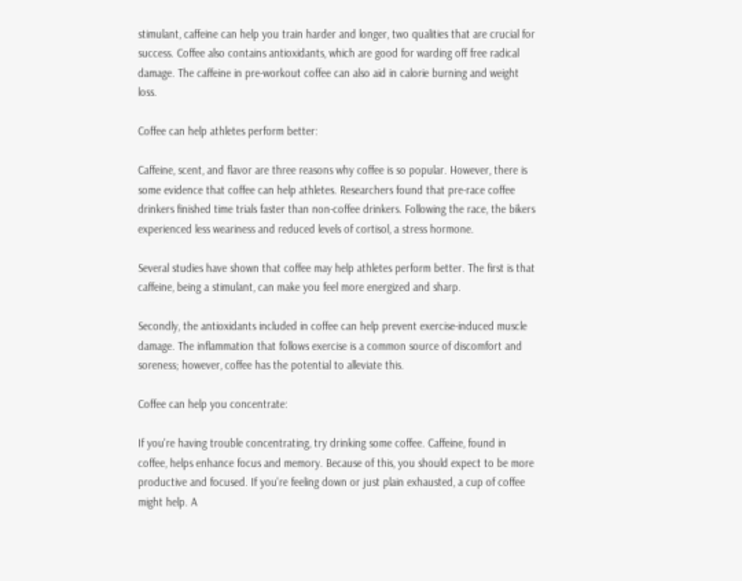stimulant, caffeine can help you train harder and longer, two qualities that are crucial for success. Coffee also contains antioxidants, which are good for warding off free radical damage. The caffeine in pre-workout coffee can also aid in calorie burning and weight loss.

Coffee can help athletes perform better:

Caffeine, scent, and flavor are three reasons why coffee is so popular. However, there is some evidence that coffee can help athletes. Researchers found that pre-race coffee drinkers finished time trials faster than non-coffee drinkers. Following the race, the bikers experienced less weariness and reduced levels of cortisol, a stress hormone.

Several studies have shown that coffee may help athletes perform better. The first is that caffeine, being a stimulant, can make you feel more energized and sharp.

Secondly, the antioxidants included in coffee can help prevent exercise-induced muscle damage. The inflammation that follows exercise is a common source of discomfort and soreness; however, coffee has the potential to alleviate this.

Coffee can help you concentrate:

If you're having trouble concentrating, try drinking some coffee. Caffeine, found in coffee, helps enhance focus and memory. Because of this, you should expect to be more productive and focused. If you're feeling down or just plain exhausted, a cup of coffee might help. A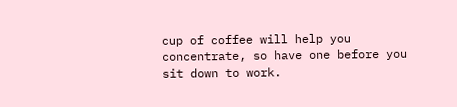cup of coffee will help you concentrate, so have one before you sit down to work.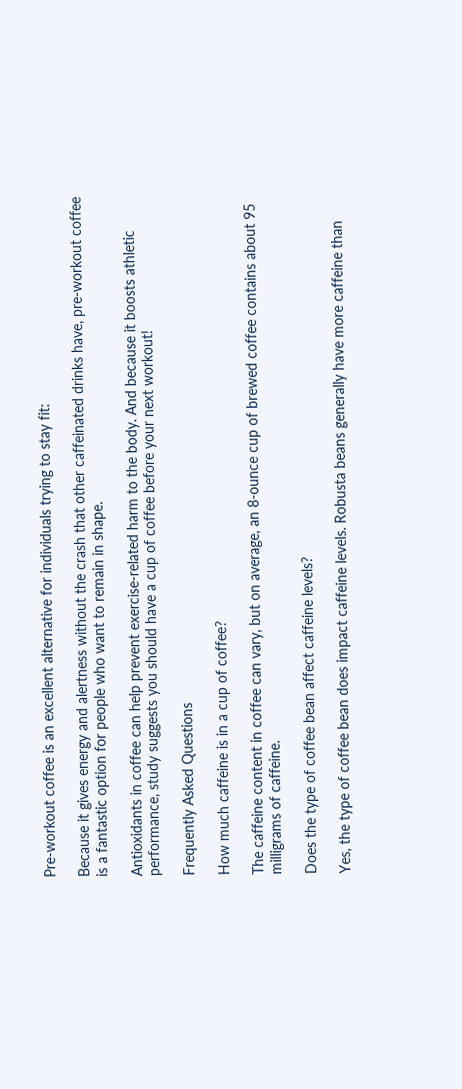Pre-workout coffee is an excellent alternative for individuals trying to stay fit:

Because it gives energy and alertness without the crash that other caffeinated drinks have, pre-workout coffee is a fantastic option for people who want to remain in shape.

Antioxidants in coffee can help prevent exercise-related harm to the body. And because it boosts athletic performance, study suggests you should have a cup of coffee before your next workout!

Frequently Asked Questions

How much caffeine is in a cup of coffee?

The caffeine content in coffee can vary, but on average, an 8-ounce cup of brewed coffee contains about 95 milligrams of caffeine.

Does the type of coffee bean affect caffeine levels?

Yes, the type of coffee bean does impact caffeine levels. Robusta beans generally have more caffeine than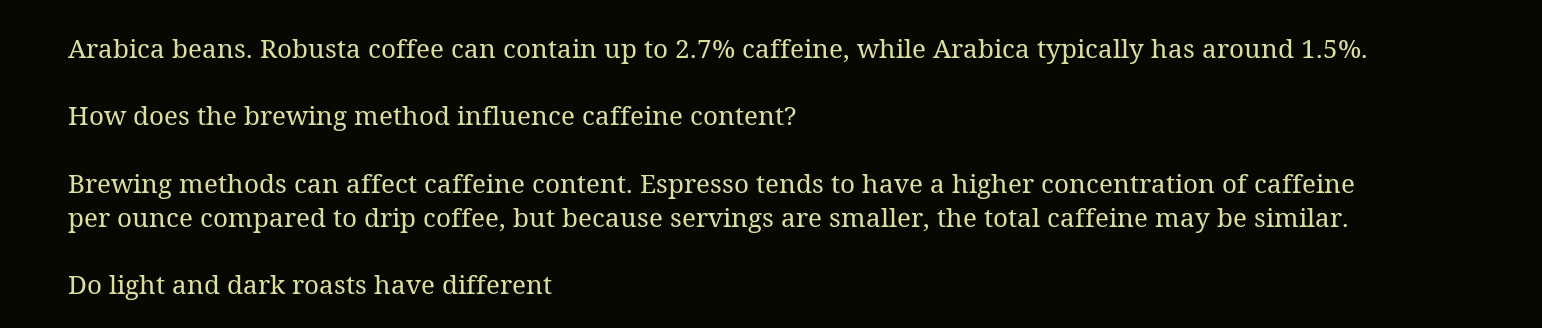Arabica beans. Robusta coffee can contain up to 2.7% caffeine, while Arabica typically has around 1.5%.

How does the brewing method influence caffeine content?

Brewing methods can affect caffeine content. Espresso tends to have a higher concentration of caffeine per ounce compared to drip coffee, but because servings are smaller, the total caffeine may be similar.

Do light and dark roasts have different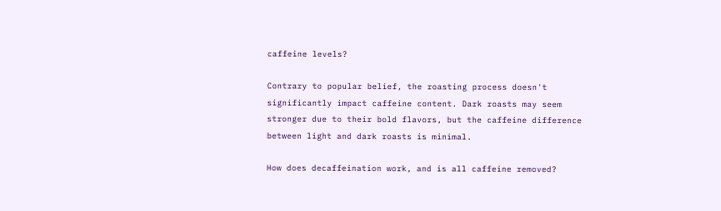caffeine levels?

Contrary to popular belief, the roasting process doesn't significantly impact caffeine content. Dark roasts may seem stronger due to their bold flavors, but the caffeine difference between light and dark roasts is minimal.

How does decaffeination work, and is all caffeine removed?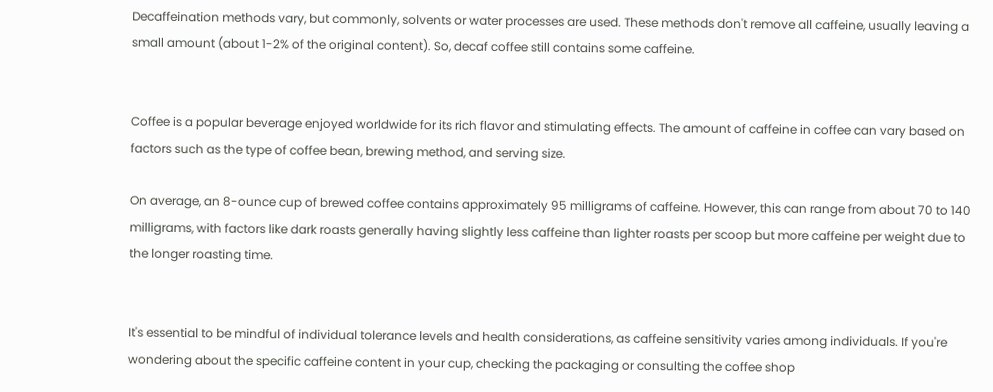Decaffeination methods vary, but commonly, solvents or water processes are used. These methods don't remove all caffeine, usually leaving a small amount (about 1-2% of the original content). So, decaf coffee still contains some caffeine.


Coffee is a popular beverage enjoyed worldwide for its rich flavor and stimulating effects. The amount of caffeine in coffee can vary based on factors such as the type of coffee bean, brewing method, and serving size.

On average, an 8-ounce cup of brewed coffee contains approximately 95 milligrams of caffeine. However, this can range from about 70 to 140 milligrams, with factors like dark roasts generally having slightly less caffeine than lighter roasts per scoop but more caffeine per weight due to the longer roasting time.


It's essential to be mindful of individual tolerance levels and health considerations, as caffeine sensitivity varies among individuals. If you're wondering about the specific caffeine content in your cup, checking the packaging or consulting the coffee shop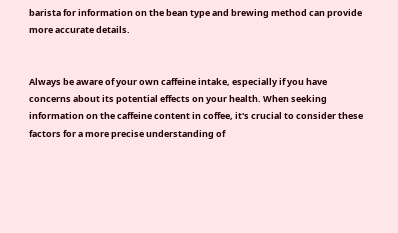barista for information on the bean type and brewing method can provide more accurate details.


Always be aware of your own caffeine intake, especially if you have concerns about its potential effects on your health. When seeking information on the caffeine content in coffee, it's crucial to consider these factors for a more precise understanding of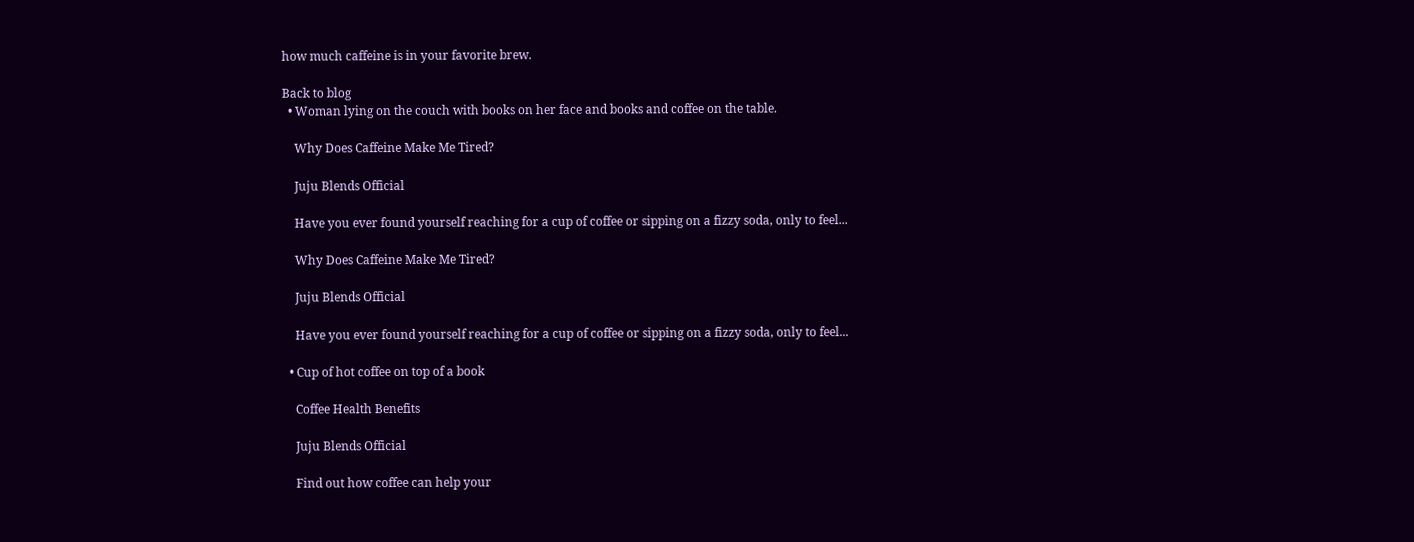how much caffeine is in your favorite brew.

Back to blog
  • Woman lying on the couch with books on her face and books and coffee on the table.

    Why Does Caffeine Make Me Tired?

    Juju Blends Official

    Have you ever found yourself reaching for a cup of coffee or sipping on a fizzy soda, only to feel...

    Why Does Caffeine Make Me Tired?

    Juju Blends Official

    Have you ever found yourself reaching for a cup of coffee or sipping on a fizzy soda, only to feel...

  • Cup of hot coffee on top of a book

    Coffee Health Benefits

    Juju Blends Official

    Find out how coffee can help your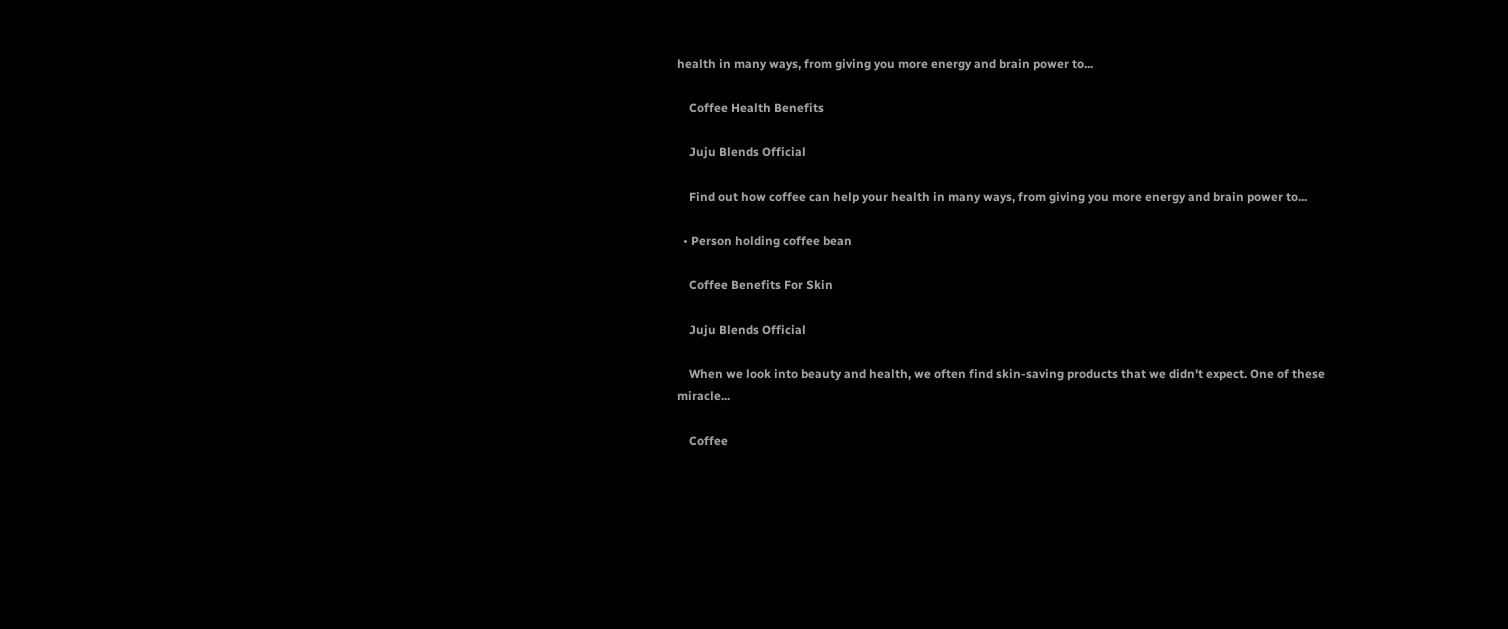health in many ways, from giving you more energy and brain power to...

    Coffee Health Benefits

    Juju Blends Official

    Find out how coffee can help your health in many ways, from giving you more energy and brain power to...

  • Person holding coffee bean

    Coffee Benefits For Skin

    Juju Blends Official

    When we look into beauty and health, we often find skin-saving products that we didn't expect. One of these miracle...

    Coffee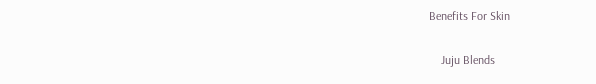Benefits For Skin

    Juju Blends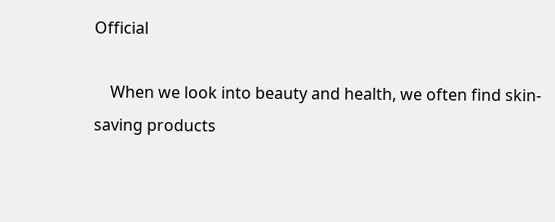Official

    When we look into beauty and health, we often find skin-saving products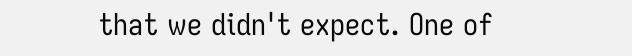that we didn't expect. One of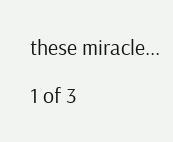these miracle...

1 of 3